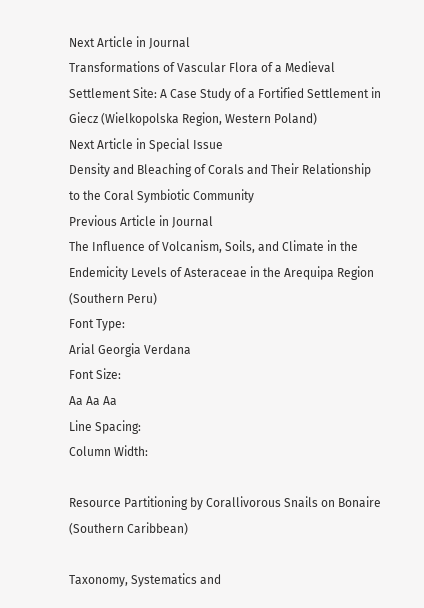Next Article in Journal
Transformations of Vascular Flora of a Medieval Settlement Site: A Case Study of a Fortified Settlement in Giecz (Wielkopolska Region, Western Poland)
Next Article in Special Issue
Density and Bleaching of Corals and Their Relationship to the Coral Symbiotic Community
Previous Article in Journal
The Influence of Volcanism, Soils, and Climate in the Endemicity Levels of Asteraceae in the Arequipa Region (Southern Peru)
Font Type:
Arial Georgia Verdana
Font Size:
Aa Aa Aa
Line Spacing:
Column Width:

Resource Partitioning by Corallivorous Snails on Bonaire (Southern Caribbean)

Taxonomy, Systematics and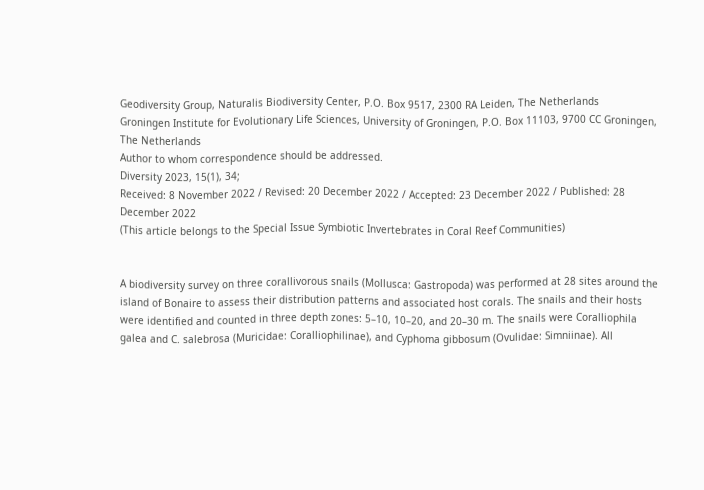Geodiversity Group, Naturalis Biodiversity Center, P.O. Box 9517, 2300 RA Leiden, The Netherlands
Groningen Institute for Evolutionary Life Sciences, University of Groningen, P.O. Box 11103, 9700 CC Groningen, The Netherlands
Author to whom correspondence should be addressed.
Diversity 2023, 15(1), 34;
Received: 8 November 2022 / Revised: 20 December 2022 / Accepted: 23 December 2022 / Published: 28 December 2022
(This article belongs to the Special Issue Symbiotic Invertebrates in Coral Reef Communities)


A biodiversity survey on three corallivorous snails (Mollusca: Gastropoda) was performed at 28 sites around the island of Bonaire to assess their distribution patterns and associated host corals. The snails and their hosts were identified and counted in three depth zones: 5–10, 10–20, and 20–30 m. The snails were Coralliophila galea and C. salebrosa (Muricidae: Coralliophilinae), and Cyphoma gibbosum (Ovulidae: Simniinae). All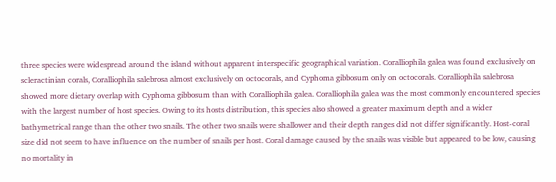three species were widespread around the island without apparent interspecific geographical variation. Coralliophila galea was found exclusively on scleractinian corals, Coralliophila salebrosa almost exclusively on octocorals, and Cyphoma gibbosum only on octocorals. Coralliophila salebrosa showed more dietary overlap with Cyphoma gibbosum than with Coralliophila galea. Coralliophila galea was the most commonly encountered species with the largest number of host species. Owing to its hosts distribution, this species also showed a greater maximum depth and a wider bathymetrical range than the other two snails. The other two snails were shallower and their depth ranges did not differ significantly. Host-coral size did not seem to have influence on the number of snails per host. Coral damage caused by the snails was visible but appeared to be low, causing no mortality in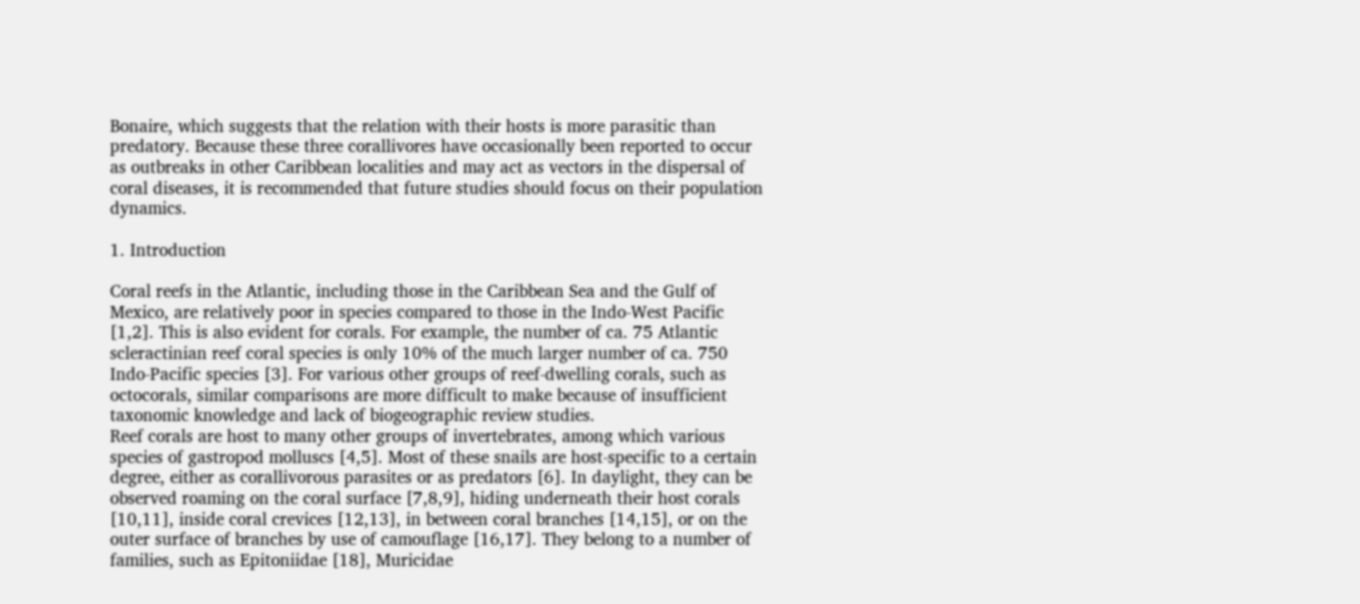Bonaire, which suggests that the relation with their hosts is more parasitic than predatory. Because these three corallivores have occasionally been reported to occur as outbreaks in other Caribbean localities and may act as vectors in the dispersal of coral diseases, it is recommended that future studies should focus on their population dynamics.

1. Introduction

Coral reefs in the Atlantic, including those in the Caribbean Sea and the Gulf of Mexico, are relatively poor in species compared to those in the Indo-West Pacific [1,2]. This is also evident for corals. For example, the number of ca. 75 Atlantic scleractinian reef coral species is only 10% of the much larger number of ca. 750 Indo-Pacific species [3]. For various other groups of reef-dwelling corals, such as octocorals, similar comparisons are more difficult to make because of insufficient taxonomic knowledge and lack of biogeographic review studies.
Reef corals are host to many other groups of invertebrates, among which various species of gastropod molluscs [4,5]. Most of these snails are host-specific to a certain degree, either as corallivorous parasites or as predators [6]. In daylight, they can be observed roaming on the coral surface [7,8,9], hiding underneath their host corals [10,11], inside coral crevices [12,13], in between coral branches [14,15], or on the outer surface of branches by use of camouflage [16,17]. They belong to a number of families, such as Epitoniidae [18], Muricidae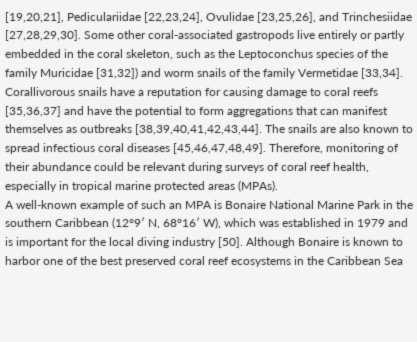[19,20,21], Pediculariidae [22,23,24], Ovulidae [23,25,26], and Trinchesiidae [27,28,29,30]. Some other coral-associated gastropods live entirely or partly embedded in the coral skeleton, such as the Leptoconchus species of the family Muricidae [31,32]) and worm snails of the family Vermetidae [33,34].
Corallivorous snails have a reputation for causing damage to coral reefs [35,36,37] and have the potential to form aggregations that can manifest themselves as outbreaks [38,39,40,41,42,43,44]. The snails are also known to spread infectious coral diseases [45,46,47,48,49]. Therefore, monitoring of their abundance could be relevant during surveys of coral reef health, especially in tropical marine protected areas (MPAs).
A well-known example of such an MPA is Bonaire National Marine Park in the southern Caribbean (12°9′ N, 68°16′ W), which was established in 1979 and is important for the local diving industry [50]. Although Bonaire is known to harbor one of the best preserved coral reef ecosystems in the Caribbean Sea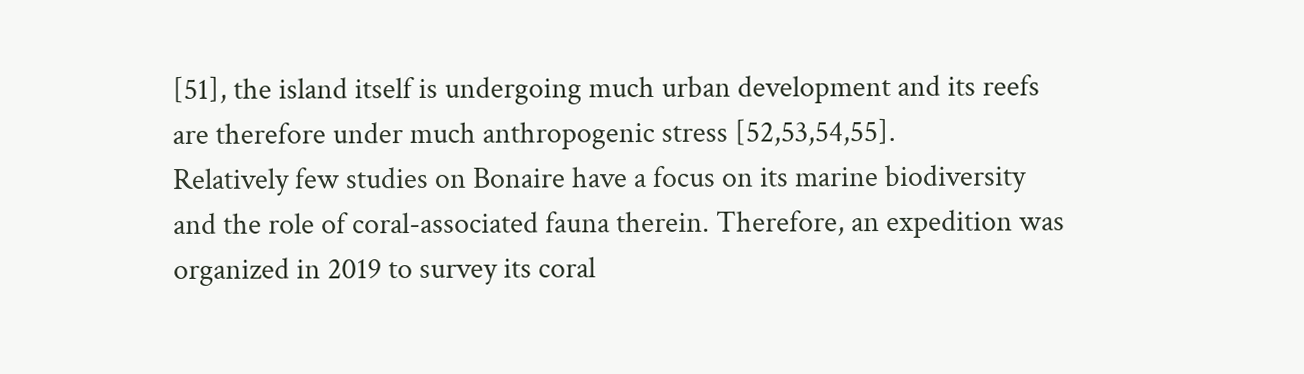[51], the island itself is undergoing much urban development and its reefs are therefore under much anthropogenic stress [52,53,54,55].
Relatively few studies on Bonaire have a focus on its marine biodiversity and the role of coral-associated fauna therein. Therefore, an expedition was organized in 2019 to survey its coral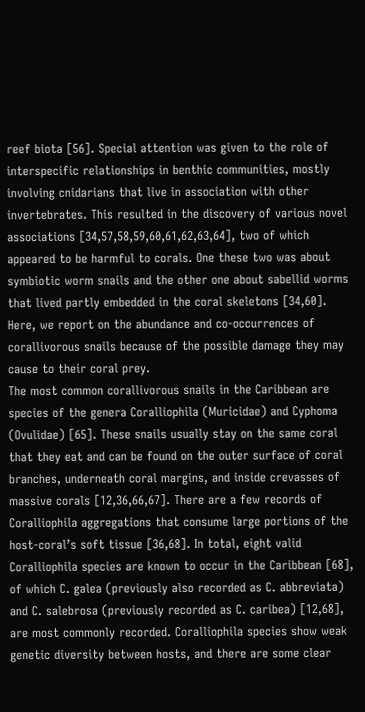reef biota [56]. Special attention was given to the role of interspecific relationships in benthic communities, mostly involving cnidarians that live in association with other invertebrates. This resulted in the discovery of various novel associations [34,57,58,59,60,61,62,63,64], two of which appeared to be harmful to corals. One these two was about symbiotic worm snails and the other one about sabellid worms that lived partly embedded in the coral skeletons [34,60]. Here, we report on the abundance and co-occurrences of corallivorous snails because of the possible damage they may cause to their coral prey.
The most common corallivorous snails in the Caribbean are species of the genera Coralliophila (Muricidae) and Cyphoma (Ovulidae) [65]. These snails usually stay on the same coral that they eat and can be found on the outer surface of coral branches, underneath coral margins, and inside crevasses of massive corals [12,36,66,67]. There are a few records of Coralliophila aggregations that consume large portions of the host-coral’s soft tissue [36,68]. In total, eight valid Coralliophila species are known to occur in the Caribbean [68], of which C. galea (previously also recorded as C. abbreviata) and C. salebrosa (previously recorded as C. caribea) [12,68], are most commonly recorded. Coralliophila species show weak genetic diversity between hosts, and there are some clear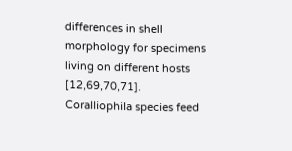differences in shell morphology for specimens living on different hosts [12,69,70,71]. Coralliophila species feed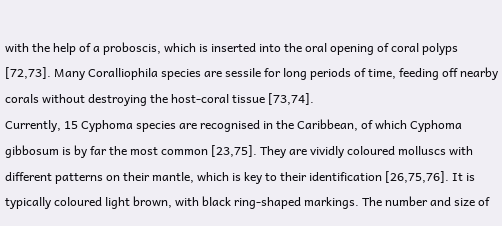with the help of a proboscis, which is inserted into the oral opening of coral polyps [72,73]. Many Coralliophila species are sessile for long periods of time, feeding off nearby corals without destroying the host-coral tissue [73,74].
Currently, 15 Cyphoma species are recognised in the Caribbean, of which Cyphoma gibbosum is by far the most common [23,75]. They are vividly coloured molluscs with different patterns on their mantle, which is key to their identification [26,75,76]. It is typically coloured light brown, with black ring-shaped markings. The number and size of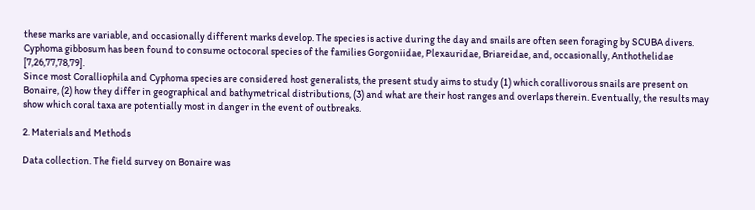these marks are variable, and occasionally different marks develop. The species is active during the day and snails are often seen foraging by SCUBA divers. Cyphoma gibbosum has been found to consume octocoral species of the families Gorgoniidae, Plexauridae, Briareidae, and, occasionally, Anthothelidae [7,26,77,78,79].
Since most Coralliophila and Cyphoma species are considered host generalists, the present study aims to study (1) which corallivorous snails are present on Bonaire, (2) how they differ in geographical and bathymetrical distributions, (3) and what are their host ranges and overlaps therein. Eventually, the results may show which coral taxa are potentially most in danger in the event of outbreaks.

2. Materials and Methods

Data collection. The field survey on Bonaire was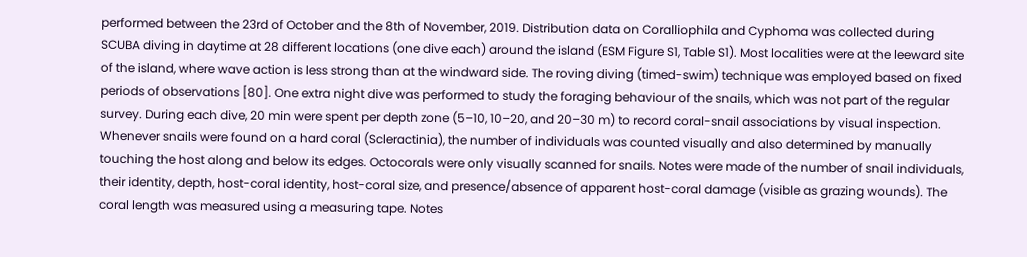performed between the 23rd of October and the 8th of November, 2019. Distribution data on Coralliophila and Cyphoma was collected during SCUBA diving in daytime at 28 different locations (one dive each) around the island (ESM Figure S1, Table S1). Most localities were at the leeward site of the island, where wave action is less strong than at the windward side. The roving diving (timed-swim) technique was employed based on fixed periods of observations [80]. One extra night dive was performed to study the foraging behaviour of the snails, which was not part of the regular survey. During each dive, 20 min were spent per depth zone (5–10, 10–20, and 20–30 m) to record coral-snail associations by visual inspection. Whenever snails were found on a hard coral (Scleractinia), the number of individuals was counted visually and also determined by manually touching the host along and below its edges. Octocorals were only visually scanned for snails. Notes were made of the number of snail individuals, their identity, depth, host-coral identity, host-coral size, and presence/absence of apparent host-coral damage (visible as grazing wounds). The coral length was measured using a measuring tape. Notes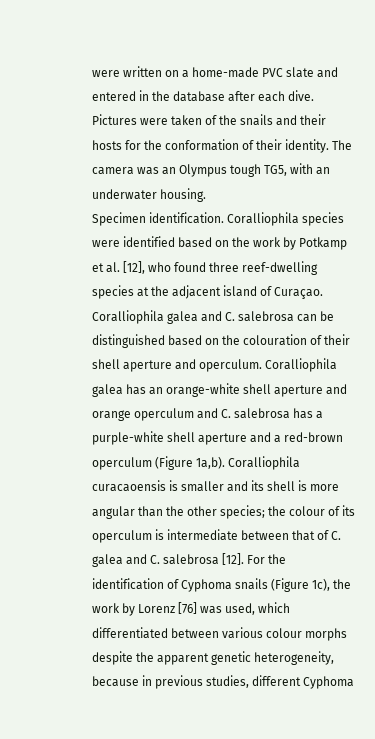were written on a home-made PVC slate and entered in the database after each dive. Pictures were taken of the snails and their hosts for the conformation of their identity. The camera was an Olympus tough TG5, with an underwater housing.
Specimen identification. Coralliophila species were identified based on the work by Potkamp et al. [12], who found three reef-dwelling species at the adjacent island of Curaçao. Coralliophila galea and C. salebrosa can be distinguished based on the colouration of their shell aperture and operculum. Coralliophila galea has an orange-white shell aperture and orange operculum and C. salebrosa has a purple-white shell aperture and a red-brown operculum (Figure 1a,b). Coralliophila curacaoensis is smaller and its shell is more angular than the other species; the colour of its operculum is intermediate between that of C. galea and C. salebrosa [12]. For the identification of Cyphoma snails (Figure 1c), the work by Lorenz [76] was used, which differentiated between various colour morphs despite the apparent genetic heterogeneity, because in previous studies, different Cyphoma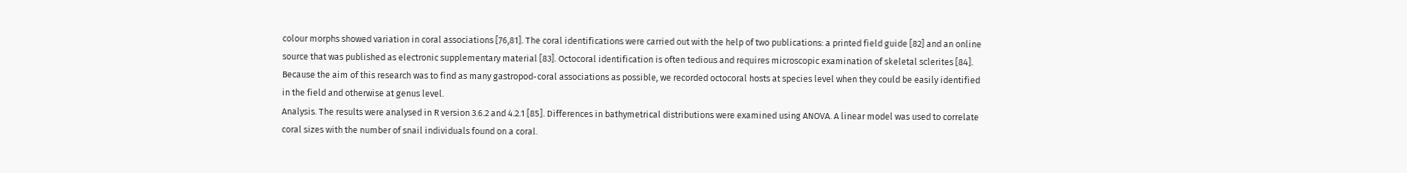colour morphs showed variation in coral associations [76,81]. The coral identifications were carried out with the help of two publications: a printed field guide [82] and an online source that was published as electronic supplementary material [83]. Octocoral identification is often tedious and requires microscopic examination of skeletal sclerites [84]. Because the aim of this research was to find as many gastropod-coral associations as possible, we recorded octocoral hosts at species level when they could be easily identified in the field and otherwise at genus level.
Analysis. The results were analysed in R version 3.6.2 and 4.2.1 [85]. Differences in bathymetrical distributions were examined using ANOVA. A linear model was used to correlate coral sizes with the number of snail individuals found on a coral.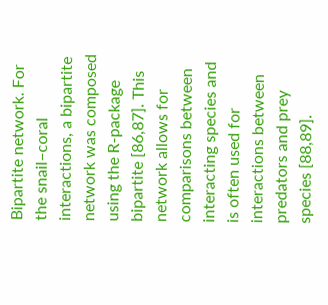Bipartite network. For the snail–coral interactions, a bipartite network was composed using the R-package bipartite [86,87]. This network allows for comparisons between interacting species and is often used for interactions between predators and prey species [88,89].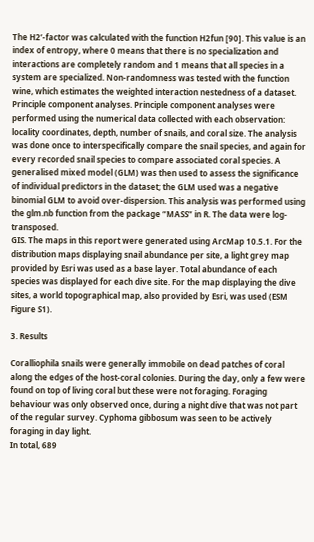The H2’-factor was calculated with the function H2fun [90]. This value is an index of entropy, where 0 means that there is no specialization and interactions are completely random and 1 means that all species in a system are specialized. Non-randomness was tested with the function wine, which estimates the weighted interaction nestedness of a dataset.
Principle component analyses. Principle component analyses were performed using the numerical data collected with each observation: locality coordinates, depth, number of snails, and coral size. The analysis was done once to interspecifically compare the snail species, and again for every recorded snail species to compare associated coral species. A generalised mixed model (GLM) was then used to assess the significance of individual predictors in the dataset; the GLM used was a negative binomial GLM to avoid over-dispersion. This analysis was performed using the glm.nb function from the package “MASS” in R. The data were log-transposed.
GIS. The maps in this report were generated using ArcMap 10.5.1. For the distribution maps displaying snail abundance per site, a light grey map provided by Esri was used as a base layer. Total abundance of each species was displayed for each dive site. For the map displaying the dive sites, a world topographical map, also provided by Esri, was used (ESM Figure S1).

3. Results

Coralliophila snails were generally immobile on dead patches of coral along the edges of the host-coral colonies. During the day, only a few were found on top of living coral but these were not foraging. Foraging behaviour was only observed once, during a night dive that was not part of the regular survey. Cyphoma gibbosum was seen to be actively foraging in day light.
In total, 689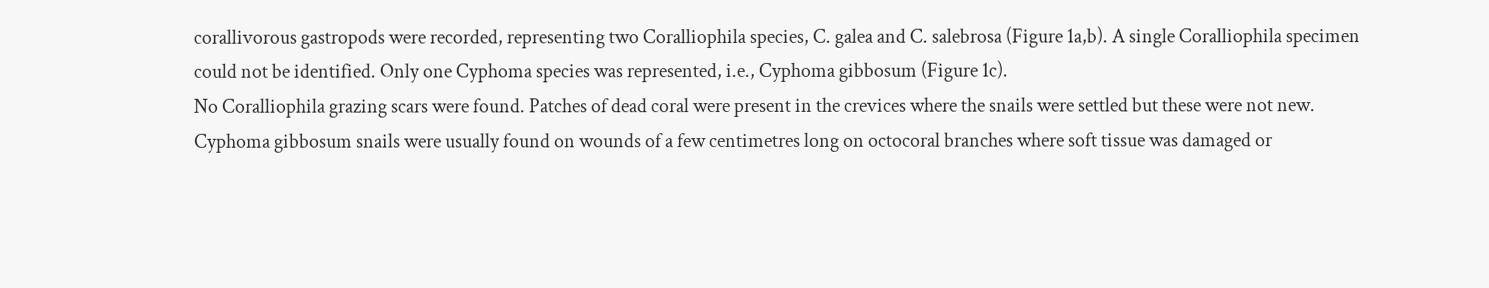corallivorous gastropods were recorded, representing two Coralliophila species, C. galea and C. salebrosa (Figure 1a,b). A single Coralliophila specimen could not be identified. Only one Cyphoma species was represented, i.e., Cyphoma gibbosum (Figure 1c).
No Coralliophila grazing scars were found. Patches of dead coral were present in the crevices where the snails were settled but these were not new. Cyphoma gibbosum snails were usually found on wounds of a few centimetres long on octocoral branches where soft tissue was damaged or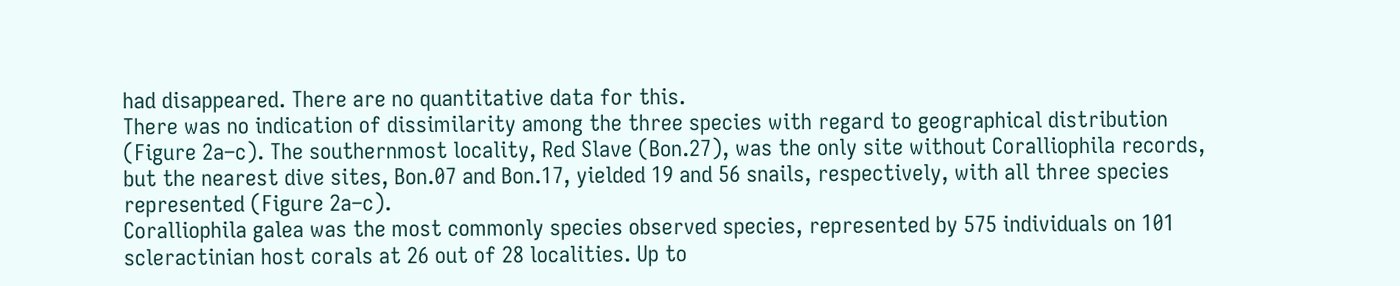had disappeared. There are no quantitative data for this.
There was no indication of dissimilarity among the three species with regard to geographical distribution (Figure 2a–c). The southernmost locality, Red Slave (Bon.27), was the only site without Coralliophila records, but the nearest dive sites, Bon.07 and Bon.17, yielded 19 and 56 snails, respectively, with all three species represented (Figure 2a–c).
Coralliophila galea was the most commonly species observed species, represented by 575 individuals on 101 scleractinian host corals at 26 out of 28 localities. Up to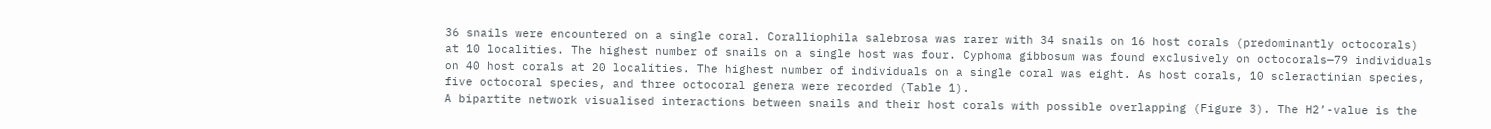36 snails were encountered on a single coral. Coralliophila salebrosa was rarer with 34 snails on 16 host corals (predominantly octocorals) at 10 localities. The highest number of snails on a single host was four. Cyphoma gibbosum was found exclusively on octocorals—79 individuals on 40 host corals at 20 localities. The highest number of individuals on a single coral was eight. As host corals, 10 scleractinian species, five octocoral species, and three octocoral genera were recorded (Table 1).
A bipartite network visualised interactions between snails and their host corals with possible overlapping (Figure 3). The H2’-value is the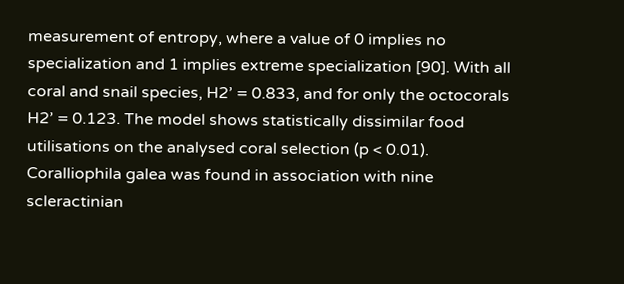measurement of entropy, where a value of 0 implies no specialization and 1 implies extreme specialization [90]. With all coral and snail species, H2’ = 0.833, and for only the octocorals H2’ = 0.123. The model shows statistically dissimilar food utilisations on the analysed coral selection (p < 0.01).
Coralliophila galea was found in association with nine scleractinian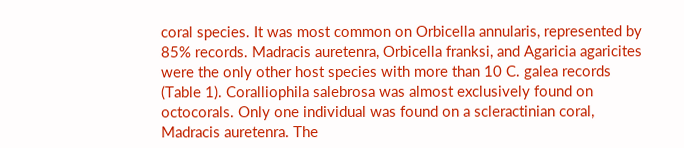coral species. It was most common on Orbicella annularis, represented by 85% records. Madracis auretenra, Orbicella franksi, and Agaricia agaricites were the only other host species with more than 10 C. galea records (Table 1). Coralliophila salebrosa was almost exclusively found on octocorals. Only one individual was found on a scleractinian coral, Madracis auretenra. The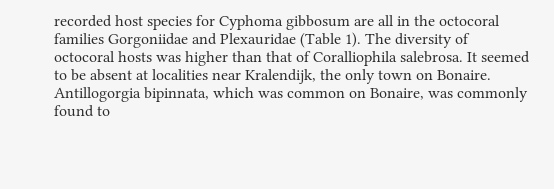recorded host species for Cyphoma gibbosum are all in the octocoral families Gorgoniidae and Plexauridae (Table 1). The diversity of octocoral hosts was higher than that of Coralliophila salebrosa. It seemed to be absent at localities near Kralendijk, the only town on Bonaire. Antillogorgia bipinnata, which was common on Bonaire, was commonly found to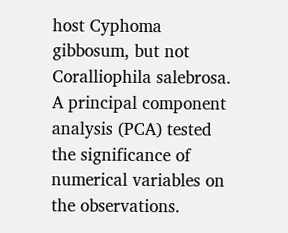host Cyphoma gibbosum, but not Coralliophila salebrosa.
A principal component analysis (PCA) tested the significance of numerical variables on the observations.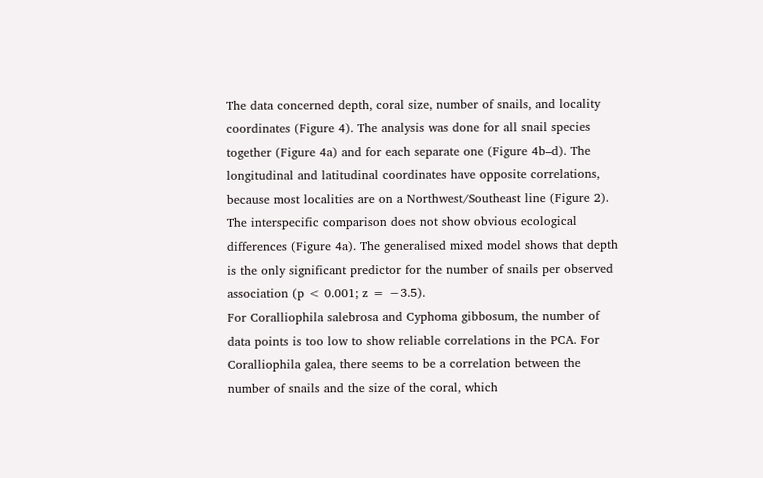The data concerned depth, coral size, number of snails, and locality coordinates (Figure 4). The analysis was done for all snail species together (Figure 4a) and for each separate one (Figure 4b–d). The longitudinal and latitudinal coordinates have opposite correlations, because most localities are on a Northwest/Southeast line (Figure 2). The interspecific comparison does not show obvious ecological differences (Figure 4a). The generalised mixed model shows that depth is the only significant predictor for the number of snails per observed association (p < 0.001; z = −3.5).
For Coralliophila salebrosa and Cyphoma gibbosum, the number of data points is too low to show reliable correlations in the PCA. For Coralliophila galea, there seems to be a correlation between the number of snails and the size of the coral, which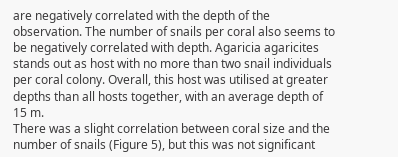are negatively correlated with the depth of the observation. The number of snails per coral also seems to be negatively correlated with depth. Agaricia agaricites stands out as host with no more than two snail individuals per coral colony. Overall, this host was utilised at greater depths than all hosts together, with an average depth of 15 m.
There was a slight correlation between coral size and the number of snails (Figure 5), but this was not significant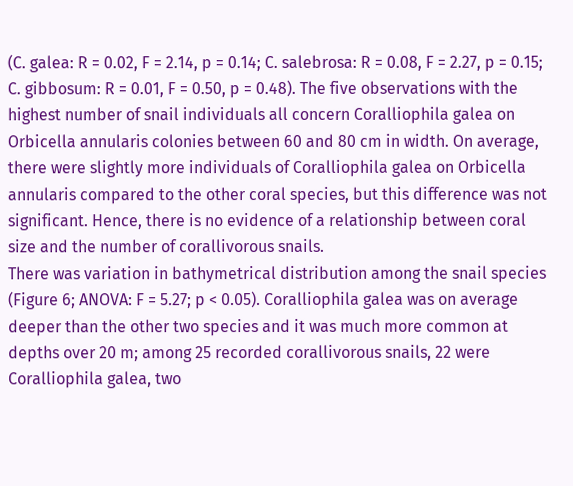(C. galea: R = 0.02, F = 2.14, p = 0.14; C. salebrosa: R = 0.08, F = 2.27, p = 0.15; C. gibbosum: R = 0.01, F = 0.50, p = 0.48). The five observations with the highest number of snail individuals all concern Coralliophila galea on Orbicella annularis colonies between 60 and 80 cm in width. On average, there were slightly more individuals of Coralliophila galea on Orbicella annularis compared to the other coral species, but this difference was not significant. Hence, there is no evidence of a relationship between coral size and the number of corallivorous snails.
There was variation in bathymetrical distribution among the snail species (Figure 6; ANOVA: F = 5.27; p < 0.05). Coralliophila galea was on average deeper than the other two species and it was much more common at depths over 20 m; among 25 recorded corallivorous snails, 22 were Coralliophila galea, two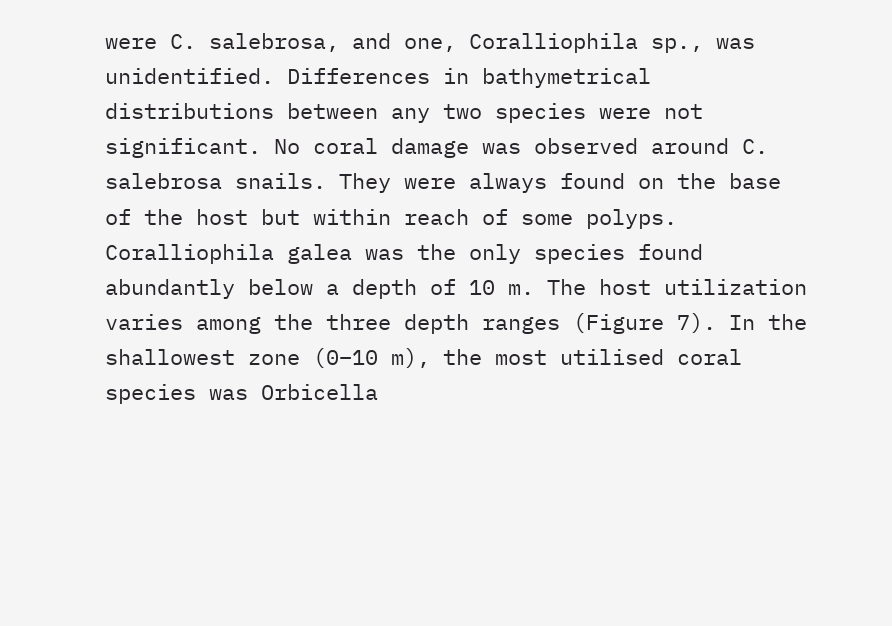were C. salebrosa, and one, Coralliophila sp., was unidentified. Differences in bathymetrical distributions between any two species were not significant. No coral damage was observed around C. salebrosa snails. They were always found on the base of the host but within reach of some polyps.
Coralliophila galea was the only species found abundantly below a depth of 10 m. The host utilization varies among the three depth ranges (Figure 7). In the shallowest zone (0–10 m), the most utilised coral species was Orbicella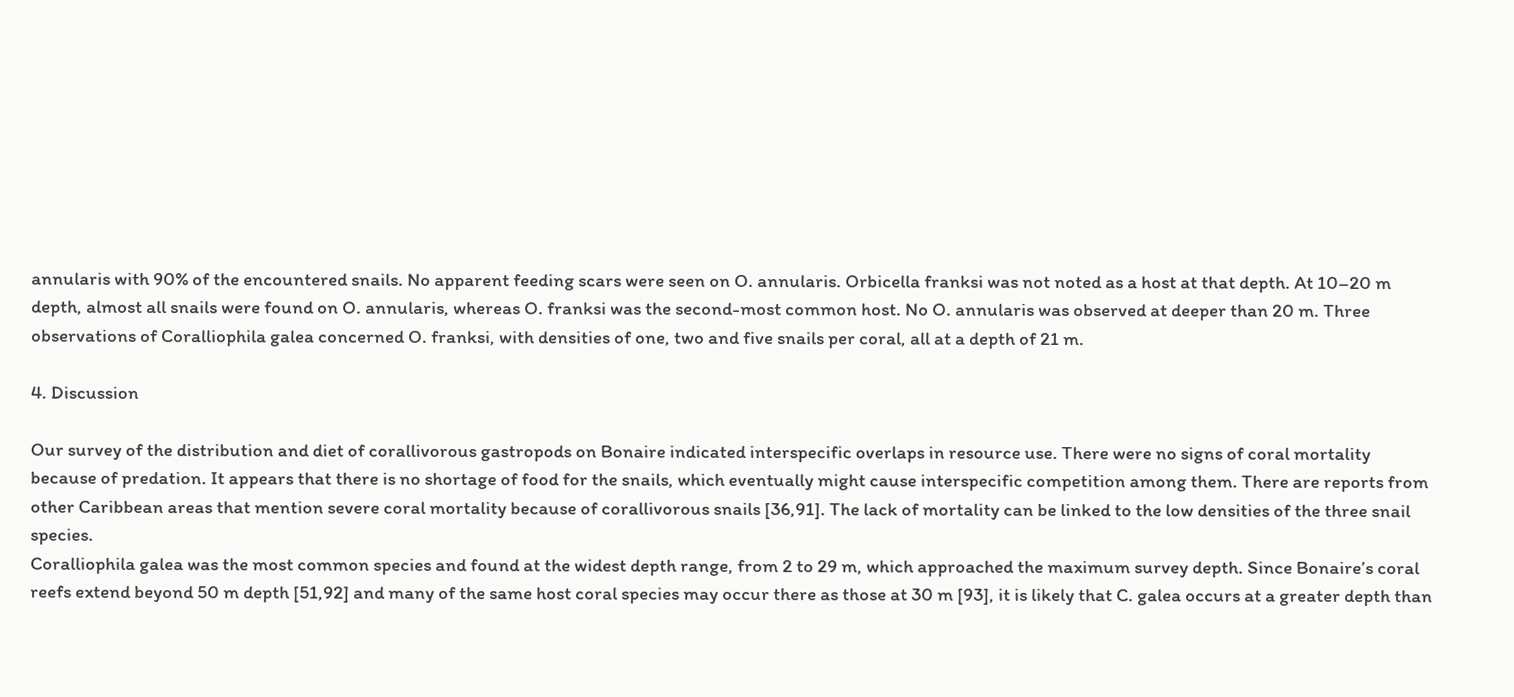annularis with 90% of the encountered snails. No apparent feeding scars were seen on O. annularis. Orbicella franksi was not noted as a host at that depth. At 10–20 m depth, almost all snails were found on O. annularis, whereas O. franksi was the second-most common host. No O. annularis was observed at deeper than 20 m. Three observations of Coralliophila galea concerned O. franksi, with densities of one, two and five snails per coral, all at a depth of 21 m.

4. Discussion

Our survey of the distribution and diet of corallivorous gastropods on Bonaire indicated interspecific overlaps in resource use. There were no signs of coral mortality because of predation. It appears that there is no shortage of food for the snails, which eventually might cause interspecific competition among them. There are reports from other Caribbean areas that mention severe coral mortality because of corallivorous snails [36,91]. The lack of mortality can be linked to the low densities of the three snail species.
Coralliophila galea was the most common species and found at the widest depth range, from 2 to 29 m, which approached the maximum survey depth. Since Bonaire’s coral reefs extend beyond 50 m depth [51,92] and many of the same host coral species may occur there as those at 30 m [93], it is likely that C. galea occurs at a greater depth than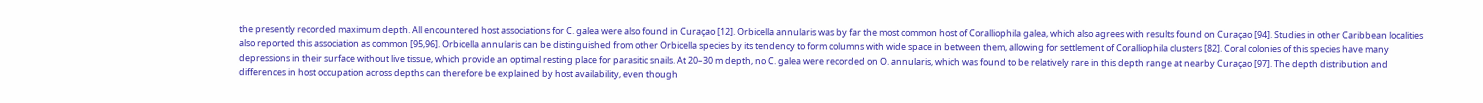the presently recorded maximum depth. All encountered host associations for C. galea were also found in Curaçao [12]. Orbicella annularis was by far the most common host of Coralliophila galea, which also agrees with results found on Curaçao [94]. Studies in other Caribbean localities also reported this association as common [95,96]. Orbicella annularis can be distinguished from other Orbicella species by its tendency to form columns with wide space in between them, allowing for settlement of Coralliophila clusters [82]. Coral colonies of this species have many depressions in their surface without live tissue, which provide an optimal resting place for parasitic snails. At 20–30 m depth, no C. galea were recorded on O. annularis, which was found to be relatively rare in this depth range at nearby Curaçao [97]. The depth distribution and differences in host occupation across depths can therefore be explained by host availability, even though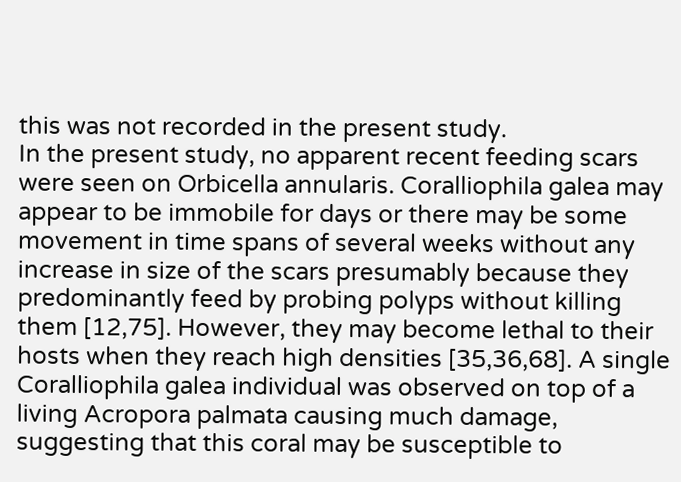this was not recorded in the present study.
In the present study, no apparent recent feeding scars were seen on Orbicella annularis. Coralliophila galea may appear to be immobile for days or there may be some movement in time spans of several weeks without any increase in size of the scars presumably because they predominantly feed by probing polyps without killing them [12,75]. However, they may become lethal to their hosts when they reach high densities [35,36,68]. A single Coralliophila galea individual was observed on top of a living Acropora palmata causing much damage, suggesting that this coral may be susceptible to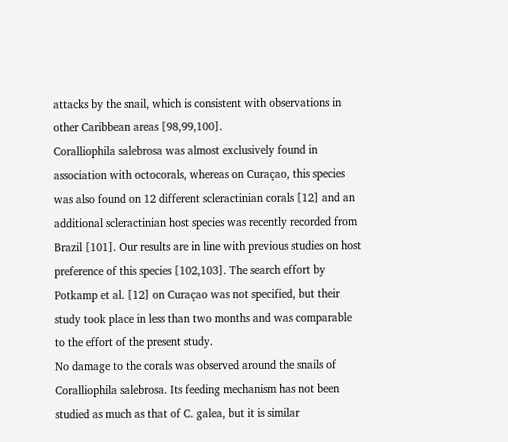attacks by the snail, which is consistent with observations in other Caribbean areas [98,99,100].
Coralliophila salebrosa was almost exclusively found in association with octocorals, whereas on Curaçao, this species was also found on 12 different scleractinian corals [12] and an additional scleractinian host species was recently recorded from Brazil [101]. Our results are in line with previous studies on host preference of this species [102,103]. The search effort by Potkamp et al. [12] on Curaçao was not specified, but their study took place in less than two months and was comparable to the effort of the present study.
No damage to the corals was observed around the snails of Coralliophila salebrosa. Its feeding mechanism has not been studied as much as that of C. galea, but it is similar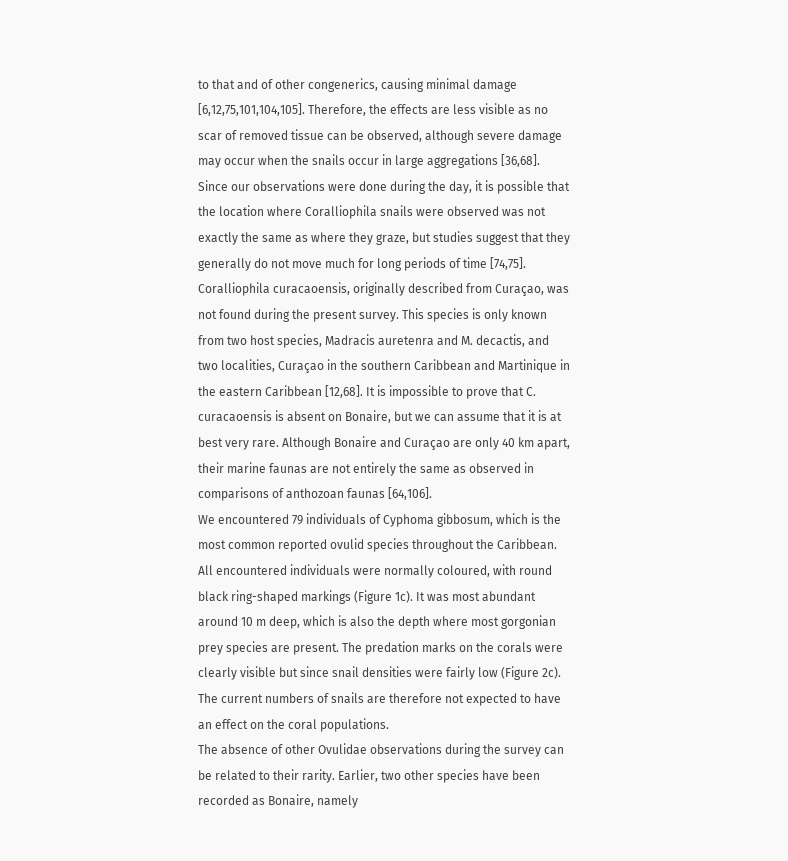to that and of other congenerics, causing minimal damage [6,12,75,101,104,105]. Therefore, the effects are less visible as no scar of removed tissue can be observed, although severe damage may occur when the snails occur in large aggregations [36,68]. Since our observations were done during the day, it is possible that the location where Coralliophila snails were observed was not exactly the same as where they graze, but studies suggest that they generally do not move much for long periods of time [74,75].
Coralliophila curacaoensis, originally described from Curaçao, was not found during the present survey. This species is only known from two host species, Madracis auretenra and M. decactis, and two localities, Curaçao in the southern Caribbean and Martinique in the eastern Caribbean [12,68]. It is impossible to prove that C. curacaoensis is absent on Bonaire, but we can assume that it is at best very rare. Although Bonaire and Curaçao are only 40 km apart, their marine faunas are not entirely the same as observed in comparisons of anthozoan faunas [64,106].
We encountered 79 individuals of Cyphoma gibbosum, which is the most common reported ovulid species throughout the Caribbean. All encountered individuals were normally coloured, with round black ring-shaped markings (Figure 1c). It was most abundant around 10 m deep, which is also the depth where most gorgonian prey species are present. The predation marks on the corals were clearly visible but since snail densities were fairly low (Figure 2c). The current numbers of snails are therefore not expected to have an effect on the coral populations.
The absence of other Ovulidae observations during the survey can be related to their rarity. Earlier, two other species have been recorded as Bonaire, namely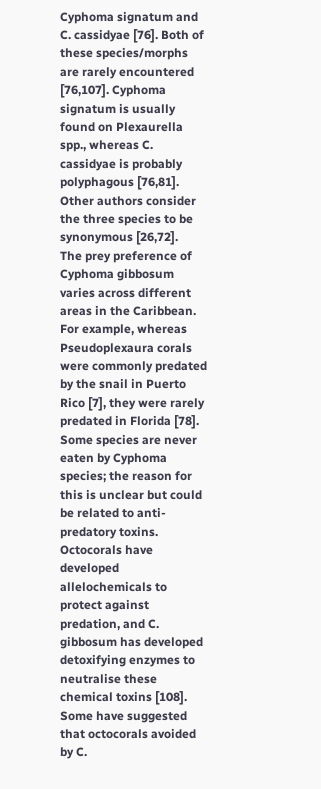Cyphoma signatum and C. cassidyae [76]. Both of these species/morphs are rarely encountered [76,107]. Cyphoma signatum is usually found on Plexaurella spp., whereas C. cassidyae is probably polyphagous [76,81]. Other authors consider the three species to be synonymous [26,72].
The prey preference of Cyphoma gibbosum varies across different areas in the Caribbean. For example, whereas Pseudoplexaura corals were commonly predated by the snail in Puerto Rico [7], they were rarely predated in Florida [78]. Some species are never eaten by Cyphoma species; the reason for this is unclear but could be related to anti-predatory toxins. Octocorals have developed allelochemicals to protect against predation, and C. gibbosum has developed detoxifying enzymes to neutralise these chemical toxins [108]. Some have suggested that octocorals avoided by C.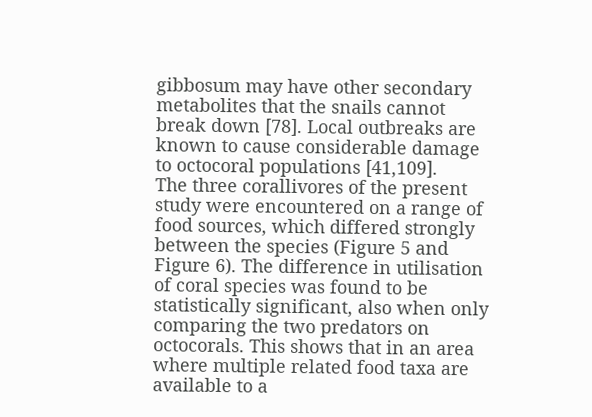gibbosum may have other secondary metabolites that the snails cannot break down [78]. Local outbreaks are known to cause considerable damage to octocoral populations [41,109].
The three corallivores of the present study were encountered on a range of food sources, which differed strongly between the species (Figure 5 and Figure 6). The difference in utilisation of coral species was found to be statistically significant, also when only comparing the two predators on octocorals. This shows that in an area where multiple related food taxa are available to a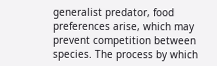generalist predator, food preferences arise, which may prevent competition between species. The process by which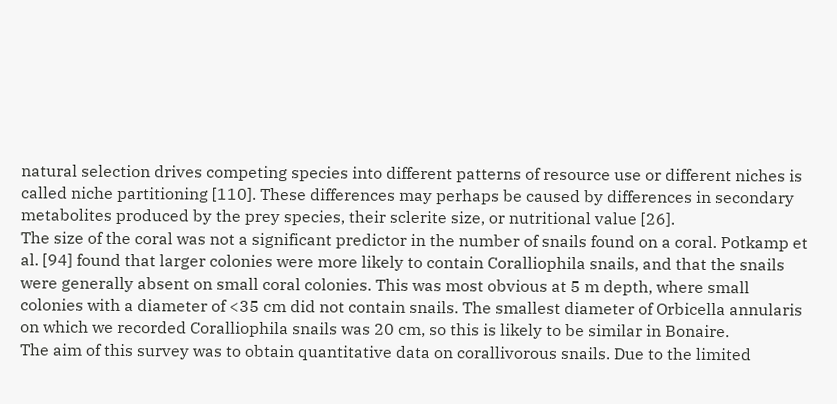natural selection drives competing species into different patterns of resource use or different niches is called niche partitioning [110]. These differences may perhaps be caused by differences in secondary metabolites produced by the prey species, their sclerite size, or nutritional value [26].
The size of the coral was not a significant predictor in the number of snails found on a coral. Potkamp et al. [94] found that larger colonies were more likely to contain Coralliophila snails, and that the snails were generally absent on small coral colonies. This was most obvious at 5 m depth, where small colonies with a diameter of <35 cm did not contain snails. The smallest diameter of Orbicella annularis on which we recorded Coralliophila snails was 20 cm, so this is likely to be similar in Bonaire.
The aim of this survey was to obtain quantitative data on corallivorous snails. Due to the limited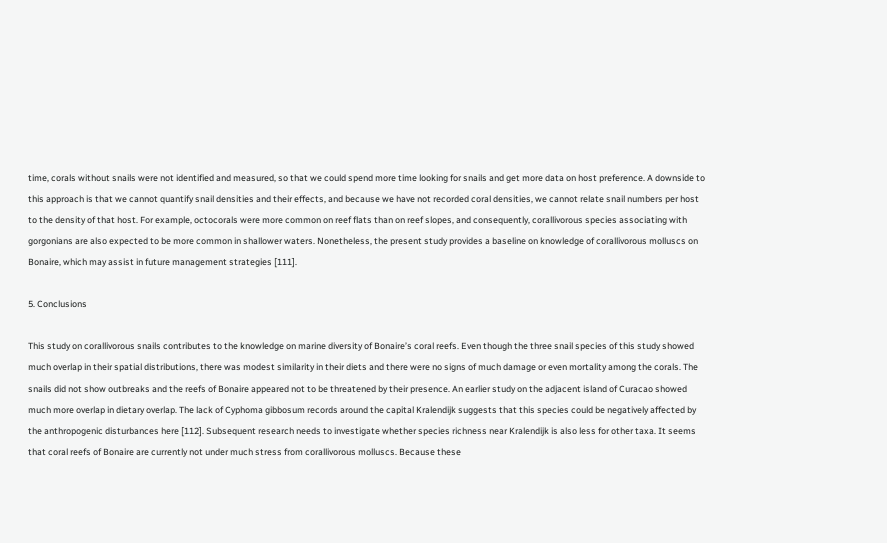time, corals without snails were not identified and measured, so that we could spend more time looking for snails and get more data on host preference. A downside to this approach is that we cannot quantify snail densities and their effects, and because we have not recorded coral densities, we cannot relate snail numbers per host to the density of that host. For example, octocorals were more common on reef flats than on reef slopes, and consequently, corallivorous species associating with gorgonians are also expected to be more common in shallower waters. Nonetheless, the present study provides a baseline on knowledge of corallivorous molluscs on Bonaire, which may assist in future management strategies [111].

5. Conclusions

This study on corallivorous snails contributes to the knowledge on marine diversity of Bonaire’s coral reefs. Even though the three snail species of this study showed much overlap in their spatial distributions, there was modest similarity in their diets and there were no signs of much damage or even mortality among the corals. The snails did not show outbreaks and the reefs of Bonaire appeared not to be threatened by their presence. An earlier study on the adjacent island of Curacao showed much more overlap in dietary overlap. The lack of Cyphoma gibbosum records around the capital Kralendijk suggests that this species could be negatively affected by the anthropogenic disturbances here [112]. Subsequent research needs to investigate whether species richness near Kralendijk is also less for other taxa. It seems that coral reefs of Bonaire are currently not under much stress from corallivorous molluscs. Because these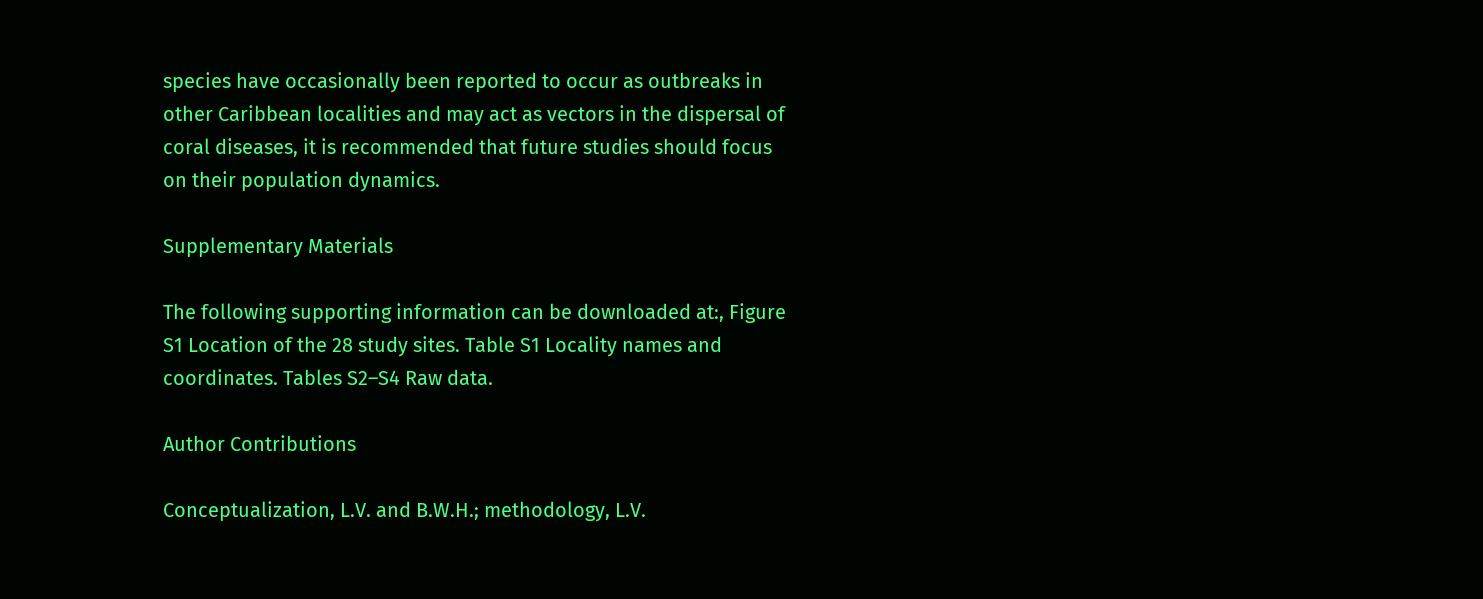species have occasionally been reported to occur as outbreaks in other Caribbean localities and may act as vectors in the dispersal of coral diseases, it is recommended that future studies should focus on their population dynamics.

Supplementary Materials

The following supporting information can be downloaded at:, Figure S1 Location of the 28 study sites. Table S1 Locality names and coordinates. Tables S2–S4 Raw data.

Author Contributions

Conceptualization, L.V. and B.W.H.; methodology, L.V.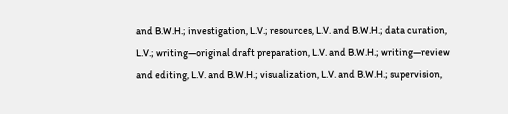and B.W.H.; investigation, L.V.; resources, L.V. and B.W.H.; data curation, L.V.; writing—original draft preparation, L.V. and B.W.H.; writing—review and editing, L.V. and B.W.H.; visualization, L.V. and B.W.H.; supervision,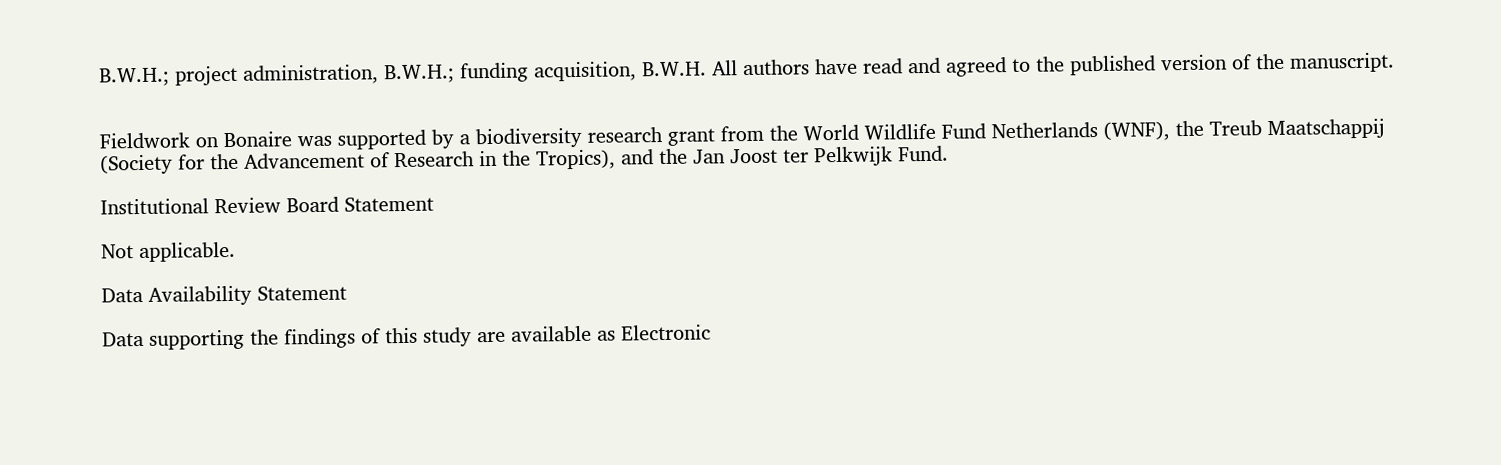B.W.H.; project administration, B.W.H.; funding acquisition, B.W.H. All authors have read and agreed to the published version of the manuscript.


Fieldwork on Bonaire was supported by a biodiversity research grant from the World Wildlife Fund Netherlands (WNF), the Treub Maatschappij (Society for the Advancement of Research in the Tropics), and the Jan Joost ter Pelkwijk Fund.

Institutional Review Board Statement

Not applicable.

Data Availability Statement

Data supporting the findings of this study are available as Electronic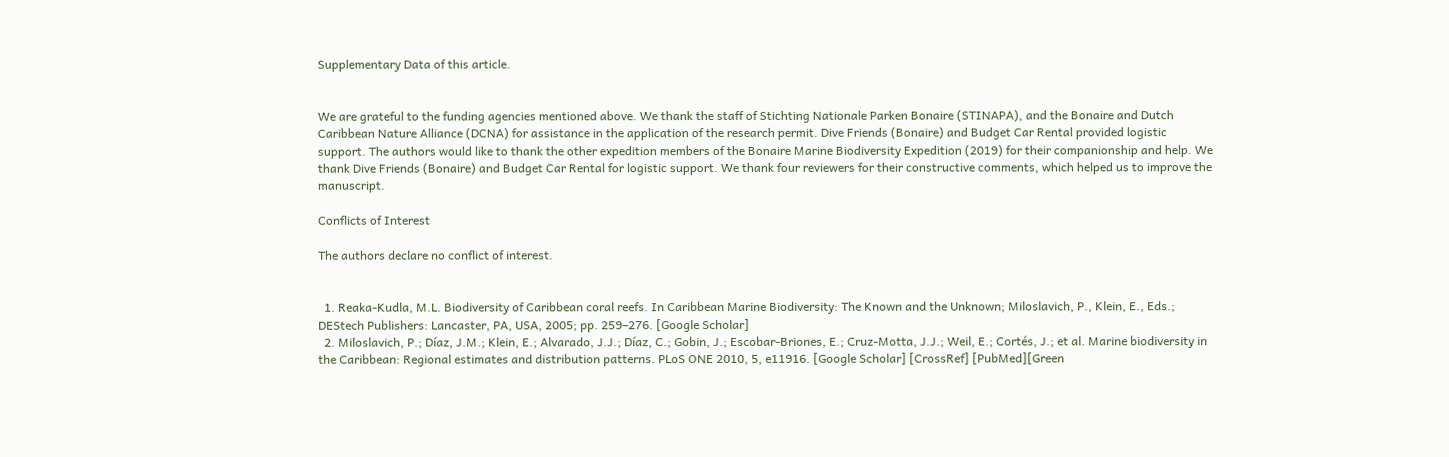Supplementary Data of this article.


We are grateful to the funding agencies mentioned above. We thank the staff of Stichting Nationale Parken Bonaire (STINAPA), and the Bonaire and Dutch Caribbean Nature Alliance (DCNA) for assistance in the application of the research permit. Dive Friends (Bonaire) and Budget Car Rental provided logistic support. The authors would like to thank the other expedition members of the Bonaire Marine Biodiversity Expedition (2019) for their companionship and help. We thank Dive Friends (Bonaire) and Budget Car Rental for logistic support. We thank four reviewers for their constructive comments, which helped us to improve the manuscript.

Conflicts of Interest

The authors declare no conflict of interest.


  1. Reaka-Kudla, M.L. Biodiversity of Caribbean coral reefs. In Caribbean Marine Biodiversity: The Known and the Unknown; Miloslavich, P., Klein, E., Eds.; DEStech Publishers: Lancaster, PA, USA, 2005; pp. 259–276. [Google Scholar]
  2. Miloslavich, P.; Díaz, J.M.; Klein, E.; Alvarado, J.J.; Díaz, C.; Gobin, J.; Escobar-Briones, E.; Cruz-Motta, J.J.; Weil, E.; Cortés, J.; et al. Marine biodiversity in the Caribbean: Regional estimates and distribution patterns. PLoS ONE 2010, 5, e11916. [Google Scholar] [CrossRef] [PubMed][Green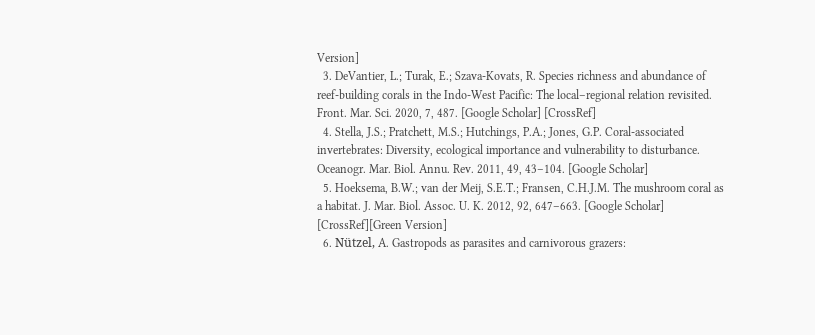Version]
  3. DeVantier, L.; Turak, E.; Szava-Kovats, R. Species richness and abundance of reef-building corals in the Indo-West Pacific: The local–regional relation revisited. Front. Mar. Sci. 2020, 7, 487. [Google Scholar] [CrossRef]
  4. Stella, J.S.; Pratchett, M.S.; Hutchings, P.A.; Jones, G.P. Coral-associated invertebrates: Diversity, ecological importance and vulnerability to disturbance. Oceanogr. Mar. Biol. Annu. Rev. 2011, 49, 43–104. [Google Scholar]
  5. Hoeksema, B.W.; van der Meij, S.E.T.; Fransen, C.H.J.M. The mushroom coral as a habitat. J. Mar. Biol. Assoc. U. K. 2012, 92, 647–663. [Google Scholar] [CrossRef][Green Version]
  6. Nützel, A. Gastropods as parasites and carnivorous grazers: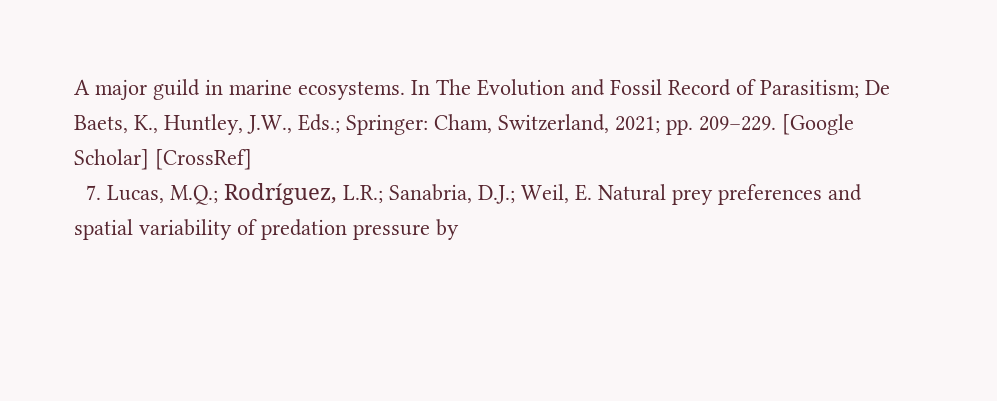A major guild in marine ecosystems. In The Evolution and Fossil Record of Parasitism; De Baets, K., Huntley, J.W., Eds.; Springer: Cham, Switzerland, 2021; pp. 209–229. [Google Scholar] [CrossRef]
  7. Lucas, M.Q.; Rodríguez, L.R.; Sanabria, D.J.; Weil, E. Natural prey preferences and spatial variability of predation pressure by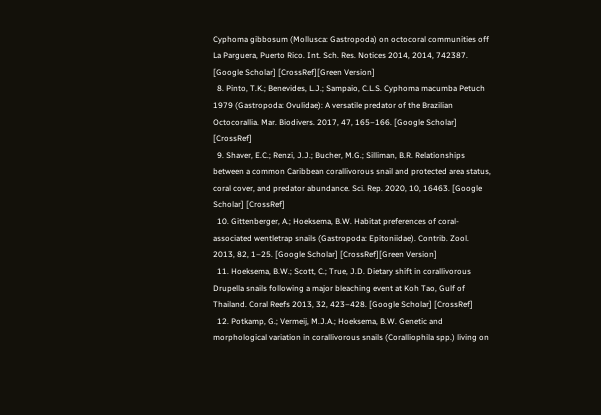Cyphoma gibbosum (Mollusca: Gastropoda) on octocoral communities off La Parguera, Puerto Rico. Int. Sch. Res. Notices 2014, 2014, 742387. [Google Scholar] [CrossRef][Green Version]
  8. Pinto, T.K.; Benevides, L.J.; Sampaio, C.L.S. Cyphoma macumba Petuch 1979 (Gastropoda: Ovulidae): A versatile predator of the Brazilian Octocorallia. Mar. Biodivers. 2017, 47, 165–166. [Google Scholar] [CrossRef]
  9. Shaver, E.C.; Renzi, J.J.; Bucher, M.G.; Silliman, B.R. Relationships between a common Caribbean corallivorous snail and protected area status, coral cover, and predator abundance. Sci. Rep. 2020, 10, 16463. [Google Scholar] [CrossRef]
  10. Gittenberger, A.; Hoeksema, B.W. Habitat preferences of coral-associated wentletrap snails (Gastropoda: Epitoniidae). Contrib. Zool. 2013, 82, 1–25. [Google Scholar] [CrossRef][Green Version]
  11. Hoeksema, B.W.; Scott, C.; True, J.D. Dietary shift in corallivorous Drupella snails following a major bleaching event at Koh Tao, Gulf of Thailand. Coral Reefs 2013, 32, 423–428. [Google Scholar] [CrossRef]
  12. Potkamp, G.; Vermeij, M.J.A.; Hoeksema, B.W. Genetic and morphological variation in corallivorous snails (Coralliophila spp.) living on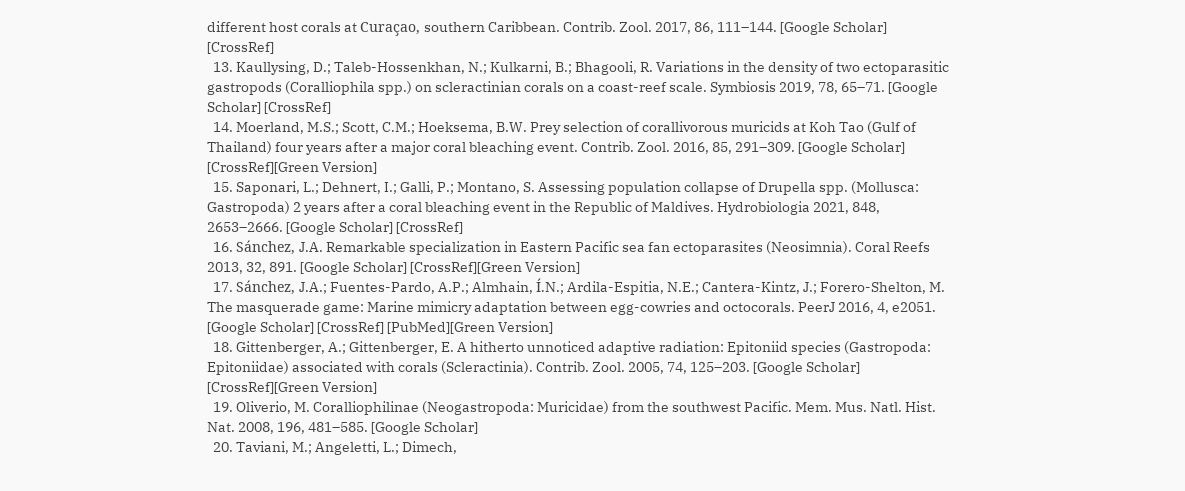different host corals at Curaçao, southern Caribbean. Contrib. Zool. 2017, 86, 111–144. [Google Scholar] [CrossRef]
  13. Kaullysing, D.; Taleb-Hossenkhan, N.; Kulkarni, B.; Bhagooli, R. Variations in the density of two ectoparasitic gastropods (Coralliophila spp.) on scleractinian corals on a coast-reef scale. Symbiosis 2019, 78, 65–71. [Google Scholar] [CrossRef]
  14. Moerland, M.S.; Scott, C.M.; Hoeksema, B.W. Prey selection of corallivorous muricids at Koh Tao (Gulf of Thailand) four years after a major coral bleaching event. Contrib. Zool. 2016, 85, 291–309. [Google Scholar] [CrossRef][Green Version]
  15. Saponari, L.; Dehnert, I.; Galli, P.; Montano, S. Assessing population collapse of Drupella spp. (Mollusca: Gastropoda) 2 years after a coral bleaching event in the Republic of Maldives. Hydrobiologia 2021, 848, 2653–2666. [Google Scholar] [CrossRef]
  16. Sánchez, J.A. Remarkable specialization in Eastern Pacific sea fan ectoparasites (Neosimnia). Coral Reefs 2013, 32, 891. [Google Scholar] [CrossRef][Green Version]
  17. Sánchez, J.A.; Fuentes-Pardo, A.P.; Almhain, Í.N.; Ardila-Espitia, N.E.; Cantera-Kintz, J.; Forero-Shelton, M. The masquerade game: Marine mimicry adaptation between egg-cowries and octocorals. PeerJ 2016, 4, e2051. [Google Scholar] [CrossRef] [PubMed][Green Version]
  18. Gittenberger, A.; Gittenberger, E. A hitherto unnoticed adaptive radiation: Epitoniid species (Gastropoda: Epitoniidae) associated with corals (Scleractinia). Contrib. Zool. 2005, 74, 125–203. [Google Scholar] [CrossRef][Green Version]
  19. Oliverio, M. Coralliophilinae (Neogastropoda: Muricidae) from the southwest Pacific. Mem. Mus. Natl. Hist. Nat. 2008, 196, 481–585. [Google Scholar]
  20. Taviani, M.; Angeletti, L.; Dimech,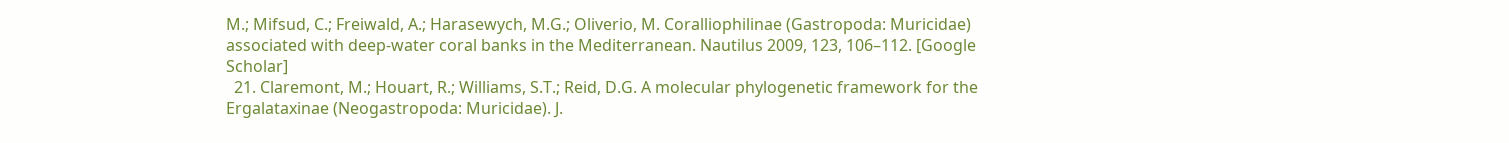M.; Mifsud, C.; Freiwald, A.; Harasewych, M.G.; Oliverio, M. Coralliophilinae (Gastropoda: Muricidae) associated with deep-water coral banks in the Mediterranean. Nautilus 2009, 123, 106–112. [Google Scholar]
  21. Claremont, M.; Houart, R.; Williams, S.T.; Reid, D.G. A molecular phylogenetic framework for the Ergalataxinae (Neogastropoda: Muricidae). J.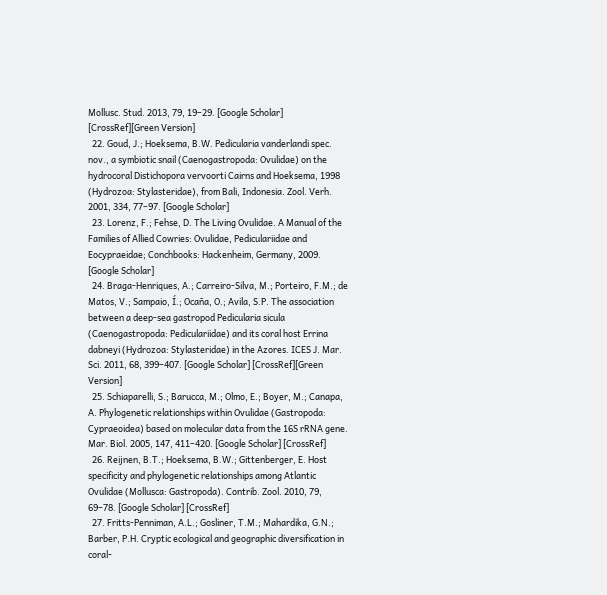Mollusc. Stud. 2013, 79, 19–29. [Google Scholar] [CrossRef][Green Version]
  22. Goud, J.; Hoeksema, B.W. Pedicularia vanderlandi spec. nov., a symbiotic snail (Caenogastropoda: Ovulidae) on the hydrocoral Distichopora vervoorti Cairns and Hoeksema, 1998 (Hydrozoa: Stylasteridae), from Bali, Indonesia. Zool. Verh. 2001, 334, 77–97. [Google Scholar]
  23. Lorenz, F.; Fehse, D. The Living Ovulidae. A Manual of the Families of Allied Cowries: Ovulidae, Pediculariidae and Eocypraeidae; Conchbooks: Hackenheim, Germany, 2009. [Google Scholar]
  24. Braga-Henriques, A.; Carreiro-Silva, M.; Porteiro, F.M.; de Matos, V.; Sampaio, Í.; Ocaña, O.; Avila, S.P. The association between a deep-sea gastropod Pedicularia sicula (Caenogastropoda: Pediculariidae) and its coral host Errina dabneyi (Hydrozoa: Stylasteridae) in the Azores. ICES J. Mar. Sci. 2011, 68, 399–407. [Google Scholar] [CrossRef][Green Version]
  25. Schiaparelli, S.; Barucca, M.; Olmo, E.; Boyer, M.; Canapa, A. Phylogenetic relationships within Ovulidae (Gastropoda: Cypraeoidea) based on molecular data from the 16S rRNA gene. Mar. Biol. 2005, 147, 411–420. [Google Scholar] [CrossRef]
  26. Reijnen, B.T.; Hoeksema, B.W.; Gittenberger, E. Host specificity and phylogenetic relationships among Atlantic Ovulidae (Mollusca: Gastropoda). Contrib. Zool. 2010, 79, 69–78. [Google Scholar] [CrossRef]
  27. Fritts-Penniman, A.L.; Gosliner, T.M.; Mahardika, G.N.; Barber, P.H. Cryptic ecological and geographic diversification in coral-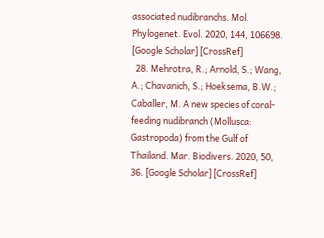associated nudibranchs. Mol. Phylogenet. Evol. 2020, 144, 106698. [Google Scholar] [CrossRef]
  28. Mehrotra, R.; Arnold, S.; Wang, A.; Chavanich, S.; Hoeksema, B.W.; Caballer, M. A new species of coral-feeding nudibranch (Mollusca: Gastropoda) from the Gulf of Thailand. Mar. Biodivers. 2020, 50, 36. [Google Scholar] [CrossRef]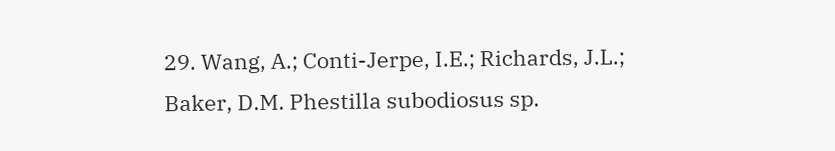29. Wang, A.; Conti-Jerpe, I.E.; Richards, J.L.; Baker, D.M. Phestilla subodiosus sp.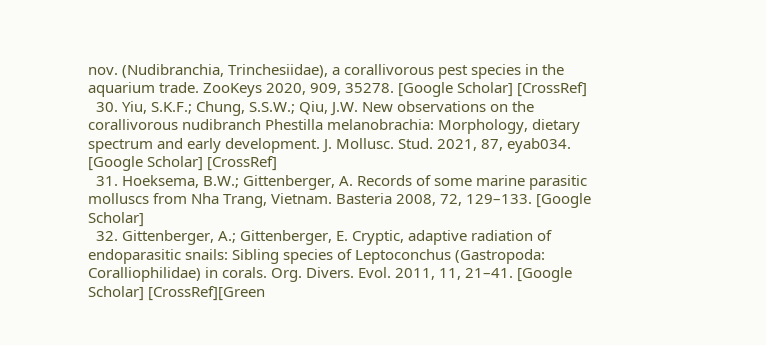nov. (Nudibranchia, Trinchesiidae), a corallivorous pest species in the aquarium trade. ZooKeys 2020, 909, 35278. [Google Scholar] [CrossRef]
  30. Yiu, S.K.F.; Chung, S.S.W.; Qiu, J.W. New observations on the corallivorous nudibranch Phestilla melanobrachia: Morphology, dietary spectrum and early development. J. Mollusc. Stud. 2021, 87, eyab034. [Google Scholar] [CrossRef]
  31. Hoeksema, B.W.; Gittenberger, A. Records of some marine parasitic molluscs from Nha Trang, Vietnam. Basteria 2008, 72, 129–133. [Google Scholar]
  32. Gittenberger, A.; Gittenberger, E. Cryptic, adaptive radiation of endoparasitic snails: Sibling species of Leptoconchus (Gastropoda: Coralliophilidae) in corals. Org. Divers. Evol. 2011, 11, 21–41. [Google Scholar] [CrossRef][Green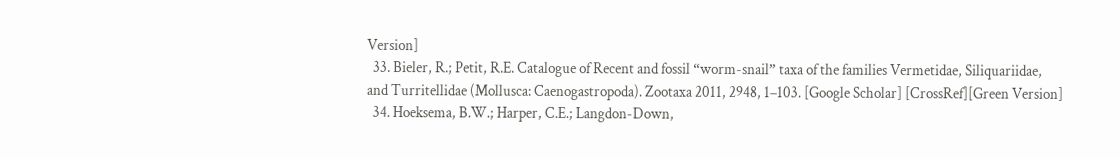Version]
  33. Bieler, R.; Petit, R.E. Catalogue of Recent and fossil “worm-snail” taxa of the families Vermetidae, Siliquariidae, and Turritellidae (Mollusca: Caenogastropoda). Zootaxa 2011, 2948, 1–103. [Google Scholar] [CrossRef][Green Version]
  34. Hoeksema, B.W.; Harper, C.E.; Langdon-Down,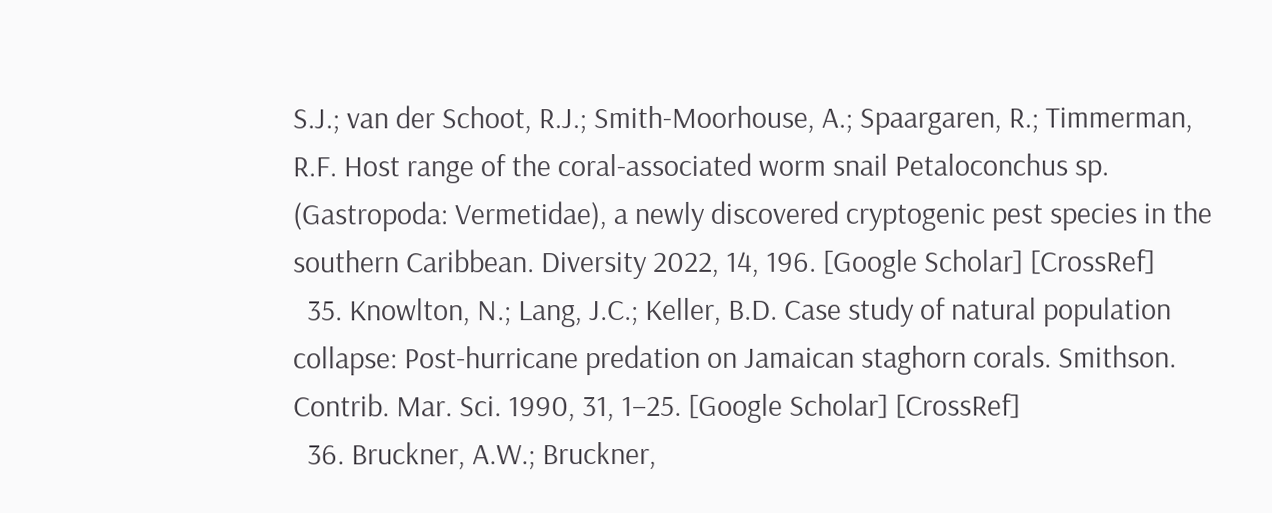S.J.; van der Schoot, R.J.; Smith-Moorhouse, A.; Spaargaren, R.; Timmerman, R.F. Host range of the coral-associated worm snail Petaloconchus sp. (Gastropoda: Vermetidae), a newly discovered cryptogenic pest species in the southern Caribbean. Diversity 2022, 14, 196. [Google Scholar] [CrossRef]
  35. Knowlton, N.; Lang, J.C.; Keller, B.D. Case study of natural population collapse: Post-hurricane predation on Jamaican staghorn corals. Smithson. Contrib. Mar. Sci. 1990, 31, 1–25. [Google Scholar] [CrossRef]
  36. Bruckner, A.W.; Bruckner,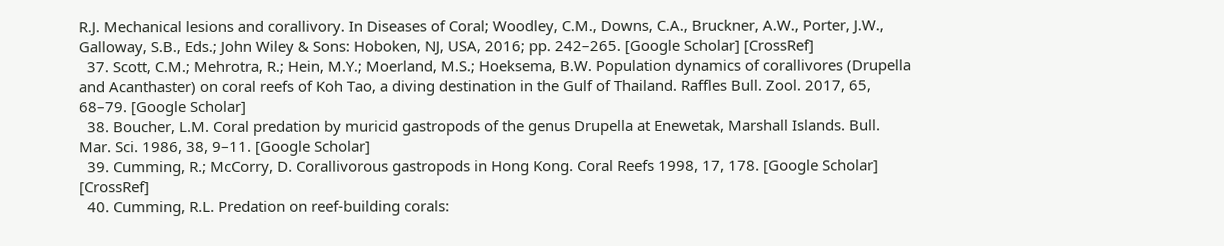R.J. Mechanical lesions and corallivory. In Diseases of Coral; Woodley, C.M., Downs, C.A., Bruckner, A.W., Porter, J.W., Galloway, S.B., Eds.; John Wiley & Sons: Hoboken, NJ, USA, 2016; pp. 242–265. [Google Scholar] [CrossRef]
  37. Scott, C.M.; Mehrotra, R.; Hein, M.Y.; Moerland, M.S.; Hoeksema, B.W. Population dynamics of corallivores (Drupella and Acanthaster) on coral reefs of Koh Tao, a diving destination in the Gulf of Thailand. Raffles Bull. Zool. 2017, 65, 68–79. [Google Scholar]
  38. Boucher, L.M. Coral predation by muricid gastropods of the genus Drupella at Enewetak, Marshall Islands. Bull. Mar. Sci. 1986, 38, 9–11. [Google Scholar]
  39. Cumming, R.; McCorry, D. Corallivorous gastropods in Hong Kong. Coral Reefs 1998, 17, 178. [Google Scholar] [CrossRef]
  40. Cumming, R.L. Predation on reef-building corals: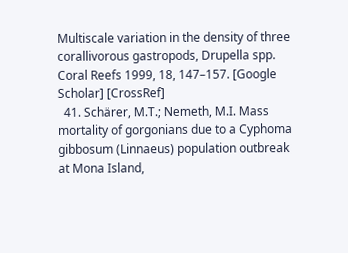Multiscale variation in the density of three corallivorous gastropods, Drupella spp. Coral Reefs 1999, 18, 147–157. [Google Scholar] [CrossRef]
  41. Schärer, M.T.; Nemeth, M.I. Mass mortality of gorgonians due to a Cyphoma gibbosum (Linnaeus) population outbreak at Mona Island,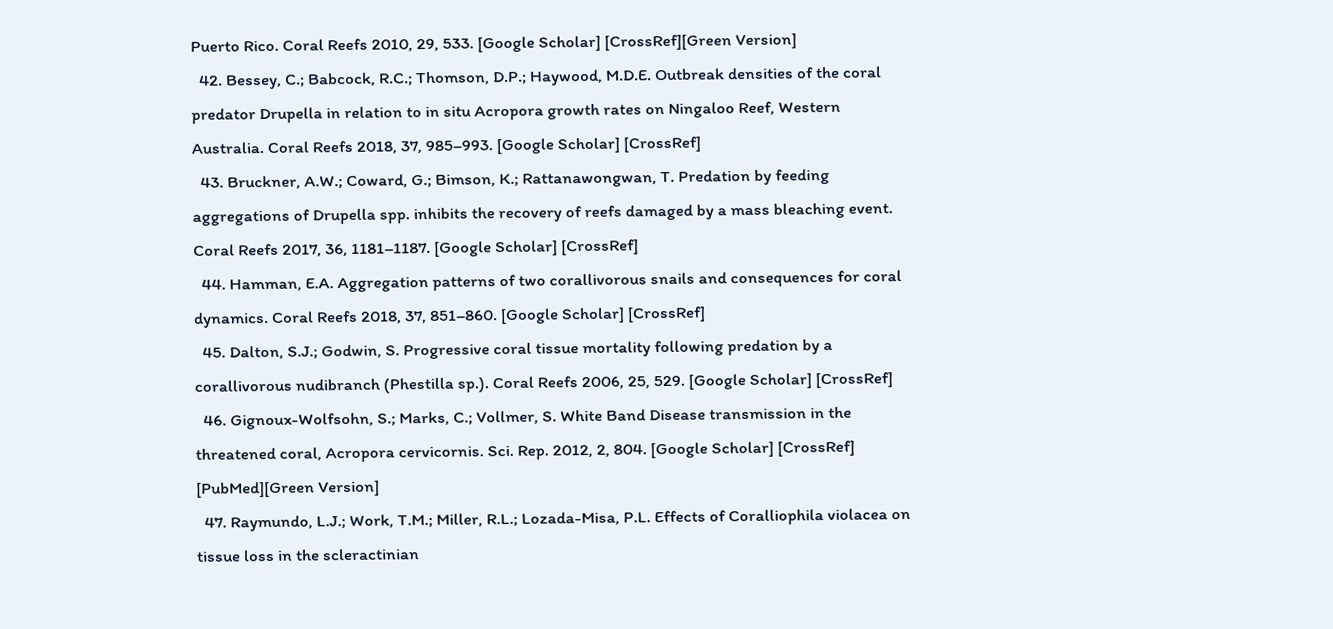Puerto Rico. Coral Reefs 2010, 29, 533. [Google Scholar] [CrossRef][Green Version]
  42. Bessey, C.; Babcock, R.C.; Thomson, D.P.; Haywood, M.D.E. Outbreak densities of the coral predator Drupella in relation to in situ Acropora growth rates on Ningaloo Reef, Western Australia. Coral Reefs 2018, 37, 985–993. [Google Scholar] [CrossRef]
  43. Bruckner, A.W.; Coward, G.; Bimson, K.; Rattanawongwan, T. Predation by feeding aggregations of Drupella spp. inhibits the recovery of reefs damaged by a mass bleaching event. Coral Reefs 2017, 36, 1181–1187. [Google Scholar] [CrossRef]
  44. Hamman, E.A. Aggregation patterns of two corallivorous snails and consequences for coral dynamics. Coral Reefs 2018, 37, 851–860. [Google Scholar] [CrossRef]
  45. Dalton, S.J.; Godwin, S. Progressive coral tissue mortality following predation by a corallivorous nudibranch (Phestilla sp.). Coral Reefs 2006, 25, 529. [Google Scholar] [CrossRef]
  46. Gignoux-Wolfsohn, S.; Marks, C.; Vollmer, S. White Band Disease transmission in the threatened coral, Acropora cervicornis. Sci. Rep. 2012, 2, 804. [Google Scholar] [CrossRef] [PubMed][Green Version]
  47. Raymundo, L.J.; Work, T.M.; Miller, R.L.; Lozada-Misa, P.L. Effects of Coralliophila violacea on tissue loss in the scleractinian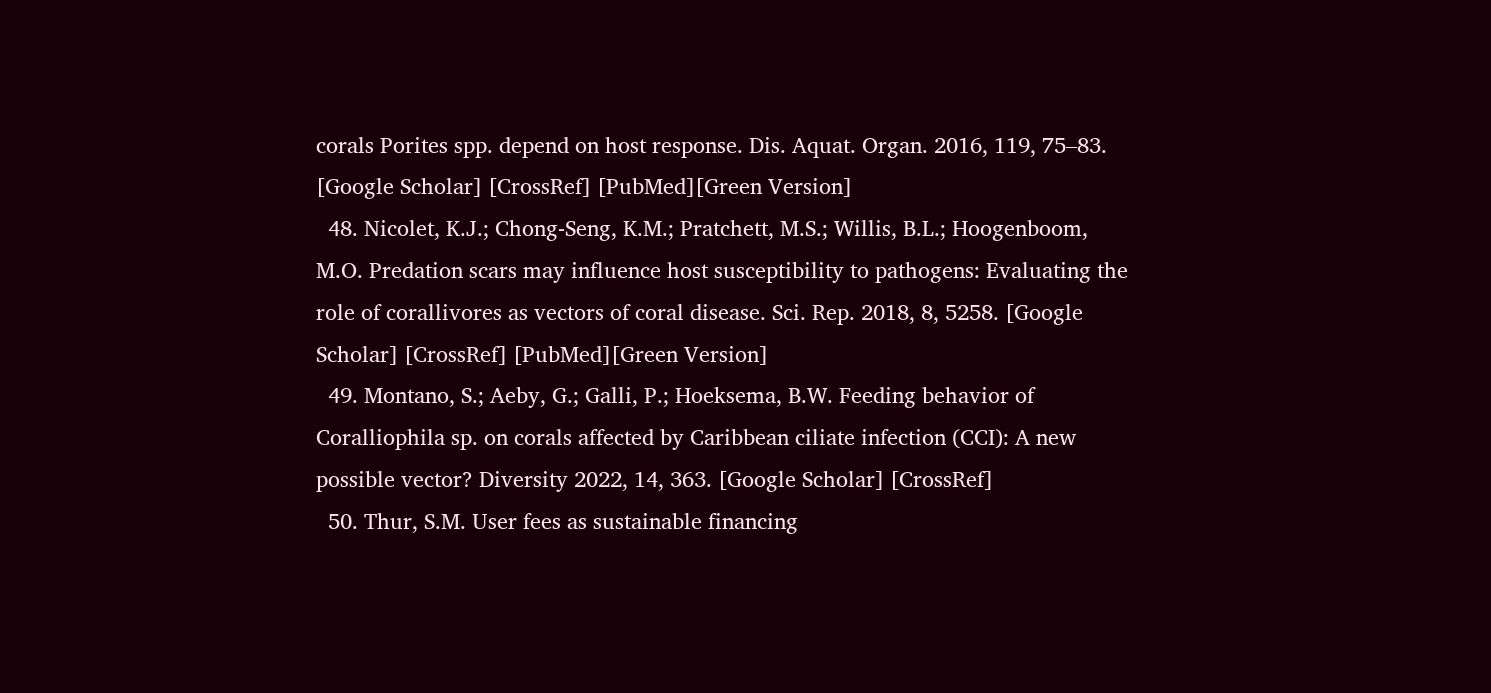corals Porites spp. depend on host response. Dis. Aquat. Organ. 2016, 119, 75–83. [Google Scholar] [CrossRef] [PubMed][Green Version]
  48. Nicolet, K.J.; Chong-Seng, K.M.; Pratchett, M.S.; Willis, B.L.; Hoogenboom, M.O. Predation scars may influence host susceptibility to pathogens: Evaluating the role of corallivores as vectors of coral disease. Sci. Rep. 2018, 8, 5258. [Google Scholar] [CrossRef] [PubMed][Green Version]
  49. Montano, S.; Aeby, G.; Galli, P.; Hoeksema, B.W. Feeding behavior of Coralliophila sp. on corals affected by Caribbean ciliate infection (CCI): A new possible vector? Diversity 2022, 14, 363. [Google Scholar] [CrossRef]
  50. Thur, S.M. User fees as sustainable financing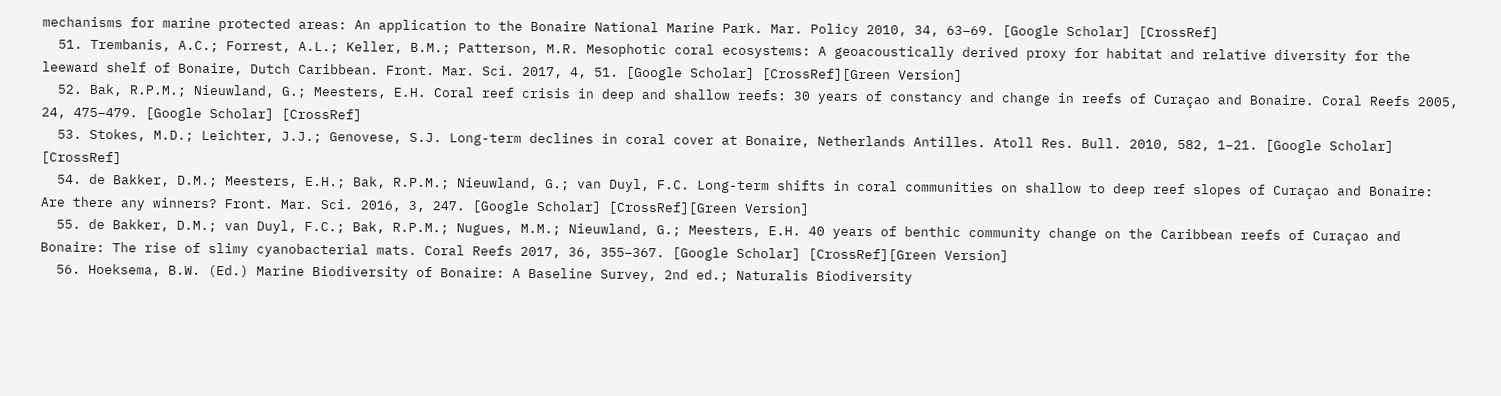mechanisms for marine protected areas: An application to the Bonaire National Marine Park. Mar. Policy 2010, 34, 63–69. [Google Scholar] [CrossRef]
  51. Trembanis, A.C.; Forrest, A.L.; Keller, B.M.; Patterson, M.R. Mesophotic coral ecosystems: A geoacoustically derived proxy for habitat and relative diversity for the leeward shelf of Bonaire, Dutch Caribbean. Front. Mar. Sci. 2017, 4, 51. [Google Scholar] [CrossRef][Green Version]
  52. Bak, R.P.M.; Nieuwland, G.; Meesters, E.H. Coral reef crisis in deep and shallow reefs: 30 years of constancy and change in reefs of Curaçao and Bonaire. Coral Reefs 2005, 24, 475–479. [Google Scholar] [CrossRef]
  53. Stokes, M.D.; Leichter, J.J.; Genovese, S.J. Long-term declines in coral cover at Bonaire, Netherlands Antilles. Atoll Res. Bull. 2010, 582, 1–21. [Google Scholar] [CrossRef]
  54. de Bakker, D.M.; Meesters, E.H.; Bak, R.P.M.; Nieuwland, G.; van Duyl, F.C. Long-term shifts in coral communities on shallow to deep reef slopes of Curaçao and Bonaire: Are there any winners? Front. Mar. Sci. 2016, 3, 247. [Google Scholar] [CrossRef][Green Version]
  55. de Bakker, D.M.; van Duyl, F.C.; Bak, R.P.M.; Nugues, M.M.; Nieuwland, G.; Meesters, E.H. 40 years of benthic community change on the Caribbean reefs of Curaçao and Bonaire: The rise of slimy cyanobacterial mats. Coral Reefs 2017, 36, 355–367. [Google Scholar] [CrossRef][Green Version]
  56. Hoeksema, B.W. (Ed.) Marine Biodiversity of Bonaire: A Baseline Survey, 2nd ed.; Naturalis Biodiversity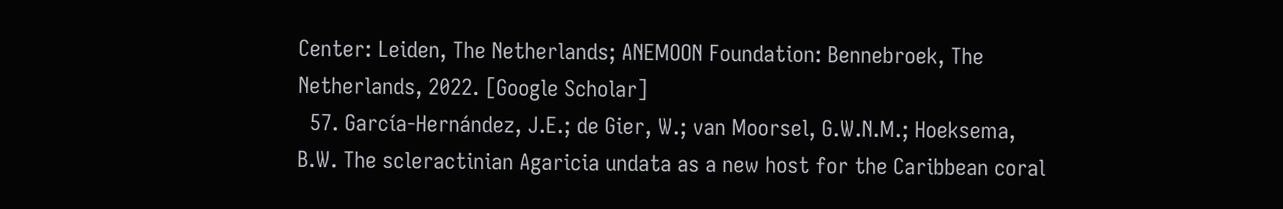Center: Leiden, The Netherlands; ANEMOON Foundation: Bennebroek, The Netherlands, 2022. [Google Scholar]
  57. García-Hernández, J.E.; de Gier, W.; van Moorsel, G.W.N.M.; Hoeksema, B.W. The scleractinian Agaricia undata as a new host for the Caribbean coral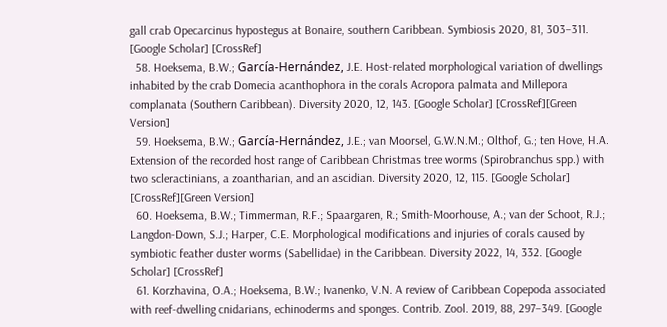gall crab Opecarcinus hypostegus at Bonaire, southern Caribbean. Symbiosis 2020, 81, 303–311. [Google Scholar] [CrossRef]
  58. Hoeksema, B.W.; García-Hernández, J.E. Host-related morphological variation of dwellings inhabited by the crab Domecia acanthophora in the corals Acropora palmata and Millepora complanata (Southern Caribbean). Diversity 2020, 12, 143. [Google Scholar] [CrossRef][Green Version]
  59. Hoeksema, B.W.; García-Hernández, J.E.; van Moorsel, G.W.N.M.; Olthof, G.; ten Hove, H.A. Extension of the recorded host range of Caribbean Christmas tree worms (Spirobranchus spp.) with two scleractinians, a zoantharian, and an ascidian. Diversity 2020, 12, 115. [Google Scholar] [CrossRef][Green Version]
  60. Hoeksema, B.W.; Timmerman, R.F.; Spaargaren, R.; Smith-Moorhouse, A.; van der Schoot, R.J.; Langdon-Down, S.J.; Harper, C.E. Morphological modifications and injuries of corals caused by symbiotic feather duster worms (Sabellidae) in the Caribbean. Diversity 2022, 14, 332. [Google Scholar] [CrossRef]
  61. Korzhavina, O.A.; Hoeksema, B.W.; Ivanenko, V.N. A review of Caribbean Copepoda associated with reef-dwelling cnidarians, echinoderms and sponges. Contrib. Zool. 2019, 88, 297–349. [Google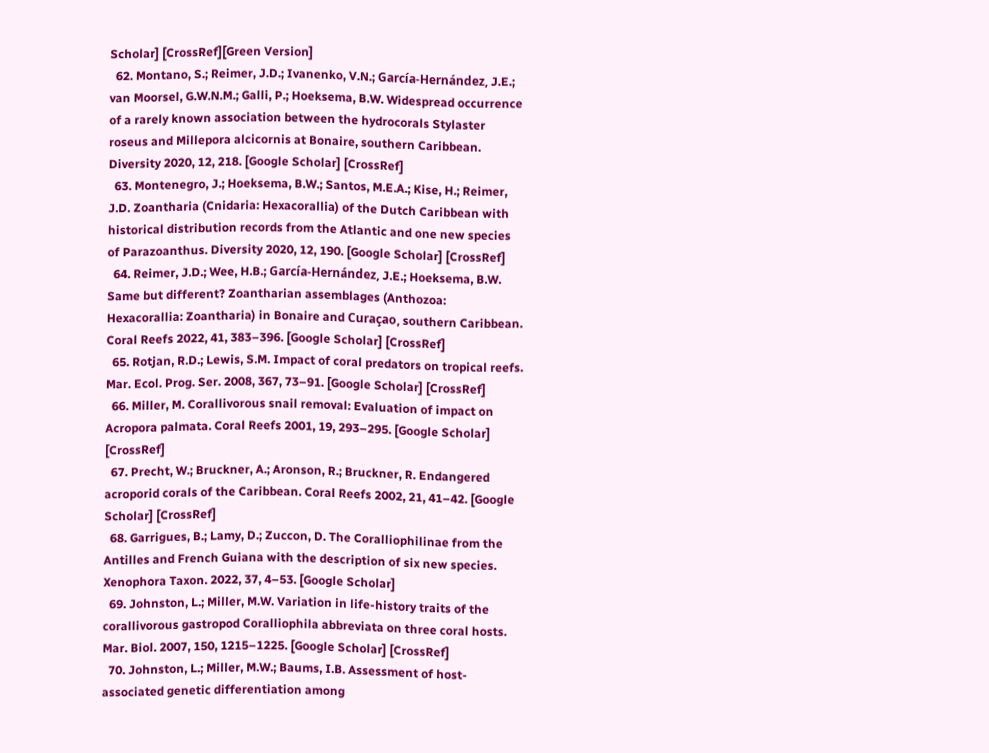Scholar] [CrossRef][Green Version]
  62. Montano, S.; Reimer, J.D.; Ivanenko, V.N.; García-Hernández, J.E.; van Moorsel, G.W.N.M.; Galli, P.; Hoeksema, B.W. Widespread occurrence of a rarely known association between the hydrocorals Stylaster roseus and Millepora alcicornis at Bonaire, southern Caribbean. Diversity 2020, 12, 218. [Google Scholar] [CrossRef]
  63. Montenegro, J.; Hoeksema, B.W.; Santos, M.E.A.; Kise, H.; Reimer, J.D. Zoantharia (Cnidaria: Hexacorallia) of the Dutch Caribbean with historical distribution records from the Atlantic and one new species of Parazoanthus. Diversity 2020, 12, 190. [Google Scholar] [CrossRef]
  64. Reimer, J.D.; Wee, H.B.; García-Hernández, J.E.; Hoeksema, B.W. Same but different? Zoantharian assemblages (Anthozoa: Hexacorallia: Zoantharia) in Bonaire and Curaçao, southern Caribbean. Coral Reefs 2022, 41, 383–396. [Google Scholar] [CrossRef]
  65. Rotjan, R.D.; Lewis, S.M. Impact of coral predators on tropical reefs. Mar. Ecol. Prog. Ser. 2008, 367, 73–91. [Google Scholar] [CrossRef]
  66. Miller, M. Corallivorous snail removal: Evaluation of impact on Acropora palmata. Coral Reefs 2001, 19, 293–295. [Google Scholar] [CrossRef]
  67. Precht, W.; Bruckner, A.; Aronson, R.; Bruckner, R. Endangered acroporid corals of the Caribbean. Coral Reefs 2002, 21, 41–42. [Google Scholar] [CrossRef]
  68. Garrigues, B.; Lamy, D.; Zuccon, D. The Coralliophilinae from the Antilles and French Guiana with the description of six new species. Xenophora Taxon. 2022, 37, 4–53. [Google Scholar]
  69. Johnston, L.; Miller, M.W. Variation in life-history traits of the corallivorous gastropod Coralliophila abbreviata on three coral hosts. Mar. Biol. 2007, 150, 1215–1225. [Google Scholar] [CrossRef]
  70. Johnston, L.; Miller, M.W.; Baums, I.B. Assessment of host-associated genetic differentiation among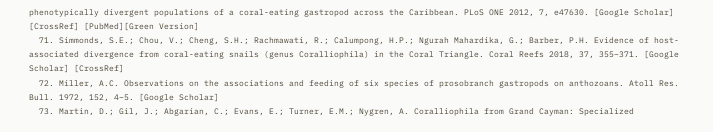phenotypically divergent populations of a coral-eating gastropod across the Caribbean. PLoS ONE 2012, 7, e47630. [Google Scholar] [CrossRef] [PubMed][Green Version]
  71. Simmonds, S.E.; Chou, V.; Cheng, S.H.; Rachmawati, R.; Calumpong, H.P.; Ngurah Mahardika, G.; Barber, P.H. Evidence of host-associated divergence from coral-eating snails (genus Coralliophila) in the Coral Triangle. Coral Reefs 2018, 37, 355–371. [Google Scholar] [CrossRef]
  72. Miller, A.C. Observations on the associations and feeding of six species of prosobranch gastropods on anthozoans. Atoll Res. Bull. 1972, 152, 4–5. [Google Scholar]
  73. Martin, D.; Gil, J.; Abgarian, C.; Evans, E.; Turner, E.M.; Nygren, A. Coralliophila from Grand Cayman: Specialized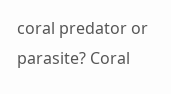coral predator or parasite? Coral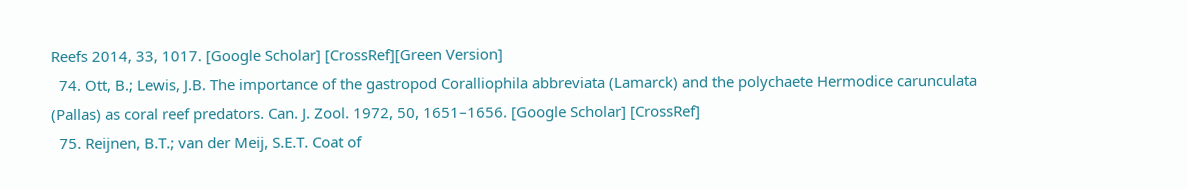Reefs 2014, 33, 1017. [Google Scholar] [CrossRef][Green Version]
  74. Ott, B.; Lewis, J.B. The importance of the gastropod Coralliophila abbreviata (Lamarck) and the polychaete Hermodice carunculata (Pallas) as coral reef predators. Can. J. Zool. 1972, 50, 1651–1656. [Google Scholar] [CrossRef]
  75. Reijnen, B.T.; van der Meij, S.E.T. Coat of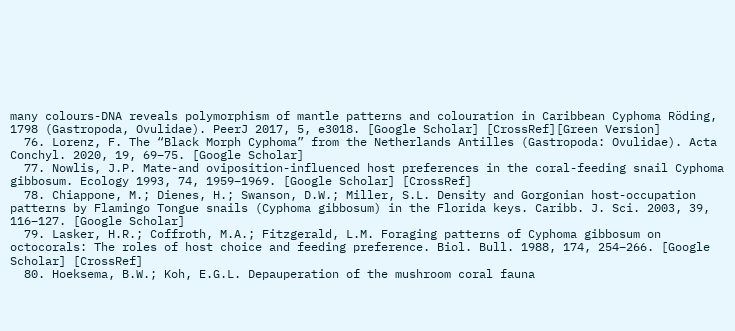many colours-DNA reveals polymorphism of mantle patterns and colouration in Caribbean Cyphoma Röding, 1798 (Gastropoda, Ovulidae). PeerJ 2017, 5, e3018. [Google Scholar] [CrossRef][Green Version]
  76. Lorenz, F. The “Black Morph Cyphoma” from the Netherlands Antilles (Gastropoda: Ovulidae). Acta Conchyl. 2020, 19, 69–75. [Google Scholar]
  77. Nowlis, J.P. Mate-and oviposition-influenced host preferences in the coral-feeding snail Cyphoma gibbosum. Ecology 1993, 74, 1959–1969. [Google Scholar] [CrossRef]
  78. Chiappone, M.; Dienes, H.; Swanson, D.W.; Miller, S.L. Density and Gorgonian host-occupation patterns by Flamingo Tongue snails (Cyphoma gibbosum) in the Florida keys. Caribb. J. Sci. 2003, 39, 116–127. [Google Scholar]
  79. Lasker, H.R.; Coffroth, M.A.; Fitzgerald, L.M. Foraging patterns of Cyphoma gibbosum on octocorals: The roles of host choice and feeding preference. Biol. Bull. 1988, 174, 254–266. [Google Scholar] [CrossRef]
  80. Hoeksema, B.W.; Koh, E.G.L. Depauperation of the mushroom coral fauna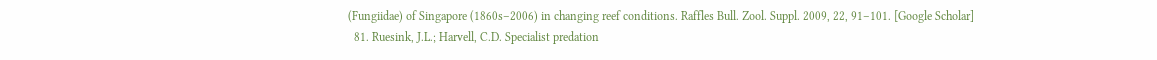(Fungiidae) of Singapore (1860s–2006) in changing reef conditions. Raffles Bull. Zool. Suppl. 2009, 22, 91–101. [Google Scholar]
  81. Ruesink, J.L.; Harvell, C.D. Specialist predation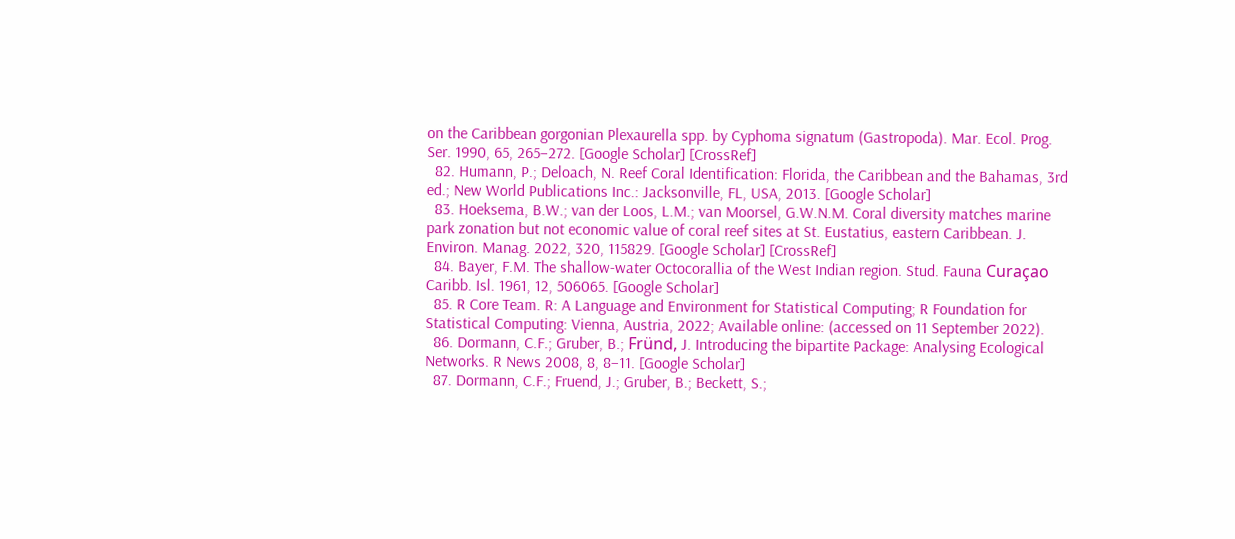on the Caribbean gorgonian Plexaurella spp. by Cyphoma signatum (Gastropoda). Mar. Ecol. Prog. Ser. 1990, 65, 265–272. [Google Scholar] [CrossRef]
  82. Humann, P.; Deloach, N. Reef Coral Identification: Florida, the Caribbean and the Bahamas, 3rd ed.; New World Publications Inc.: Jacksonville, FL, USA, 2013. [Google Scholar]
  83. Hoeksema, B.W.; van der Loos, L.M.; van Moorsel, G.W.N.M. Coral diversity matches marine park zonation but not economic value of coral reef sites at St. Eustatius, eastern Caribbean. J. Environ. Manag. 2022, 320, 115829. [Google Scholar] [CrossRef]
  84. Bayer, F.M. The shallow-water Octocorallia of the West Indian region. Stud. Fauna Curaçao Caribb. Isl. 1961, 12, 506065. [Google Scholar]
  85. R Core Team. R: A Language and Environment for Statistical Computing; R Foundation for Statistical Computing: Vienna, Austria, 2022; Available online: (accessed on 11 September 2022).
  86. Dormann, C.F.; Gruber, B.; Fründ, J. Introducing the bipartite Package: Analysing Ecological Networks. R News 2008, 8, 8–11. [Google Scholar]
  87. Dormann, C.F.; Fruend, J.; Gruber, B.; Beckett, S.;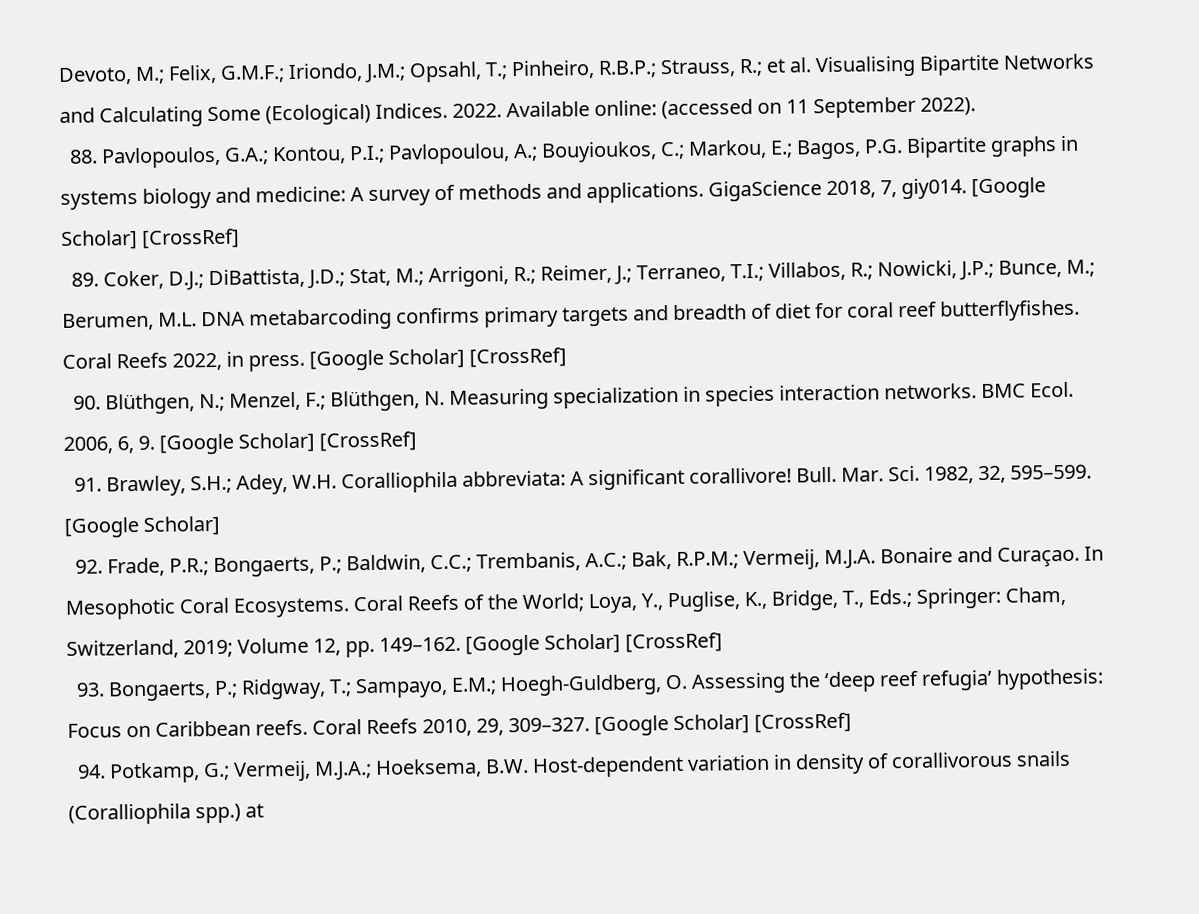Devoto, M.; Felix, G.M.F.; Iriondo, J.M.; Opsahl, T.; Pinheiro, R.B.P.; Strauss, R.; et al. Visualising Bipartite Networks and Calculating Some (Ecological) Indices. 2022. Available online: (accessed on 11 September 2022).
  88. Pavlopoulos, G.A.; Kontou, P.I.; Pavlopoulou, A.; Bouyioukos, C.; Markou, E.; Bagos, P.G. Bipartite graphs in systems biology and medicine: A survey of methods and applications. GigaScience 2018, 7, giy014. [Google Scholar] [CrossRef]
  89. Coker, D.J.; DiBattista, J.D.; Stat, M.; Arrigoni, R.; Reimer, J.; Terraneo, T.I.; Villabos, R.; Nowicki, J.P.; Bunce, M.; Berumen, M.L. DNA metabarcoding confirms primary targets and breadth of diet for coral reef butterflyfishes. Coral Reefs 2022, in press. [Google Scholar] [CrossRef]
  90. Blüthgen, N.; Menzel, F.; Blüthgen, N. Measuring specialization in species interaction networks. BMC Ecol. 2006, 6, 9. [Google Scholar] [CrossRef]
  91. Brawley, S.H.; Adey, W.H. Coralliophila abbreviata: A significant corallivore! Bull. Mar. Sci. 1982, 32, 595–599. [Google Scholar]
  92. Frade, P.R.; Bongaerts, P.; Baldwin, C.C.; Trembanis, A.C.; Bak, R.P.M.; Vermeij, M.J.A. Bonaire and Curaçao. In Mesophotic Coral Ecosystems. Coral Reefs of the World; Loya, Y., Puglise, K., Bridge, T., Eds.; Springer: Cham, Switzerland, 2019; Volume 12, pp. 149–162. [Google Scholar] [CrossRef]
  93. Bongaerts, P.; Ridgway, T.; Sampayo, E.M.; Hoegh-Guldberg, O. Assessing the ‘deep reef refugia’ hypothesis: Focus on Caribbean reefs. Coral Reefs 2010, 29, 309–327. [Google Scholar] [CrossRef]
  94. Potkamp, G.; Vermeij, M.J.A.; Hoeksema, B.W. Host-dependent variation in density of corallivorous snails (Coralliophila spp.) at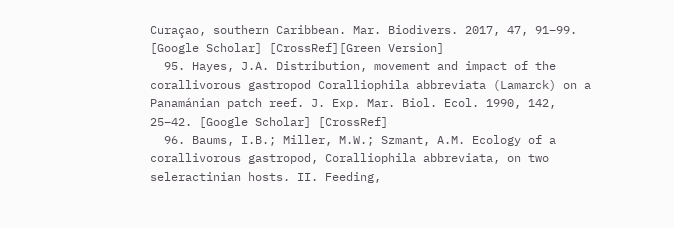Curaçao, southern Caribbean. Mar. Biodivers. 2017, 47, 91–99. [Google Scholar] [CrossRef][Green Version]
  95. Hayes, J.A. Distribution, movement and impact of the corallivorous gastropod Coralliophila abbreviata (Lamarck) on a Panamánian patch reef. J. Exp. Mar. Biol. Ecol. 1990, 142, 25–42. [Google Scholar] [CrossRef]
  96. Baums, I.B.; Miller, M.W.; Szmant, A.M. Ecology of a corallivorous gastropod, Coralliophila abbreviata, on two seleractinian hosts. II. Feeding,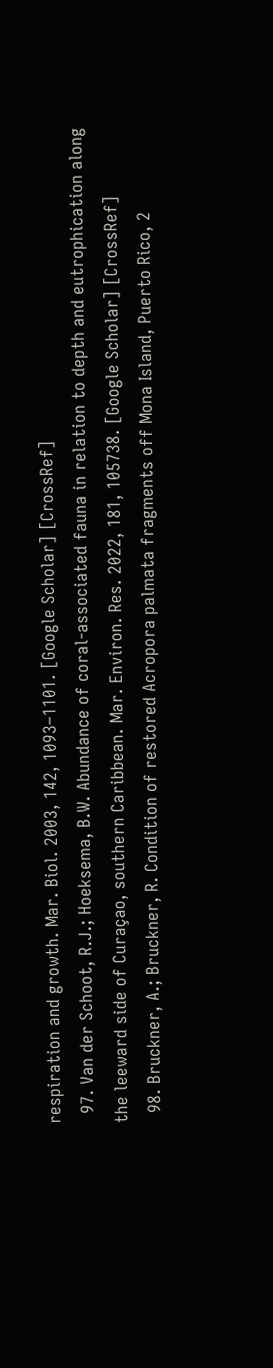respiration and growth. Mar. Biol. 2003, 142, 1093–1101. [Google Scholar] [CrossRef]
  97. Van der Schoot, R.J.; Hoeksema, B.W. Abundance of coral-associated fauna in relation to depth and eutrophication along the leeward side of Curaçao, southern Caribbean. Mar. Environ. Res. 2022, 181, 105738. [Google Scholar] [CrossRef]
  98. Bruckner, A.; Bruckner, R. Condition of restored Acropora palmata fragments off Mona Island, Puerto Rico, 2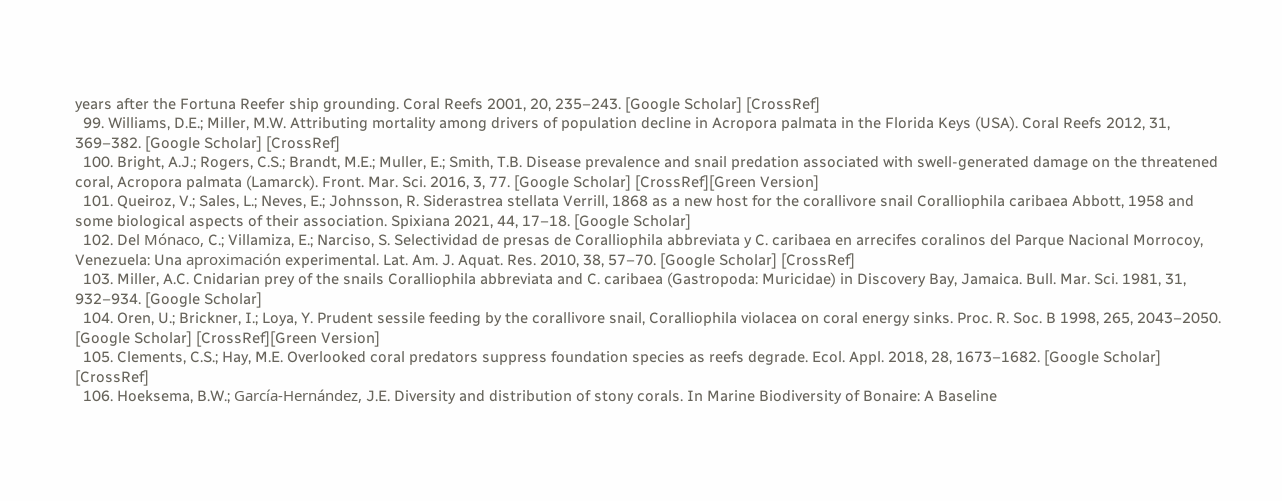years after the Fortuna Reefer ship grounding. Coral Reefs 2001, 20, 235–243. [Google Scholar] [CrossRef]
  99. Williams, D.E.; Miller, M.W. Attributing mortality among drivers of population decline in Acropora palmata in the Florida Keys (USA). Coral Reefs 2012, 31, 369–382. [Google Scholar] [CrossRef]
  100. Bright, A.J.; Rogers, C.S.; Brandt, M.E.; Muller, E.; Smith, T.B. Disease prevalence and snail predation associated with swell-generated damage on the threatened coral, Acropora palmata (Lamarck). Front. Mar. Sci. 2016, 3, 77. [Google Scholar] [CrossRef][Green Version]
  101. Queiroz, V.; Sales, L.; Neves, E.; Johnsson, R. Siderastrea stellata Verrill, 1868 as a new host for the corallivore snail Coralliophila caribaea Abbott, 1958 and some biological aspects of their association. Spixiana 2021, 44, 17–18. [Google Scholar]
  102. Del Mónaco, C.; Villamiza, E.; Narciso, S. Selectividad de presas de Coralliophila abbreviata y C. caribaea en arrecifes coralinos del Parque Nacional Morrocoy, Venezuela: Una aproximación experimental. Lat. Am. J. Aquat. Res. 2010, 38, 57–70. [Google Scholar] [CrossRef]
  103. Miller, A.C. Cnidarian prey of the snails Coralliophila abbreviata and C. caribaea (Gastropoda: Muricidae) in Discovery Bay, Jamaica. Bull. Mar. Sci. 1981, 31, 932–934. [Google Scholar]
  104. Oren, U.; Brickner, I.; Loya, Y. Prudent sessile feeding by the corallivore snail, Coralliophila violacea on coral energy sinks. Proc. R. Soc. B 1998, 265, 2043–2050. [Google Scholar] [CrossRef][Green Version]
  105. Clements, C.S.; Hay, M.E. Overlooked coral predators suppress foundation species as reefs degrade. Ecol. Appl. 2018, 28, 1673–1682. [Google Scholar] [CrossRef]
  106. Hoeksema, B.W.; García-Hernández, J.E. Diversity and distribution of stony corals. In Marine Biodiversity of Bonaire: A Baseline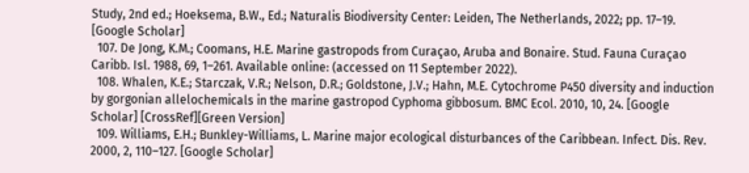Study, 2nd ed.; Hoeksema, B.W., Ed.; Naturalis Biodiversity Center: Leiden, The Netherlands, 2022; pp. 17–19. [Google Scholar]
  107. De Jong, K.M.; Coomans, H.E. Marine gastropods from Curaçao, Aruba and Bonaire. Stud. Fauna Curaçao Caribb. Isl. 1988, 69, 1–261. Available online: (accessed on 11 September 2022).
  108. Whalen, K.E.; Starczak, V.R.; Nelson, D.R.; Goldstone, J.V.; Hahn, M.E. Cytochrome P450 diversity and induction by gorgonian allelochemicals in the marine gastropod Cyphoma gibbosum. BMC Ecol. 2010, 10, 24. [Google Scholar] [CrossRef][Green Version]
  109. Williams, E.H.; Bunkley-Williams, L. Marine major ecological disturbances of the Caribbean. Infect. Dis. Rev. 2000, 2, 110–127. [Google Scholar]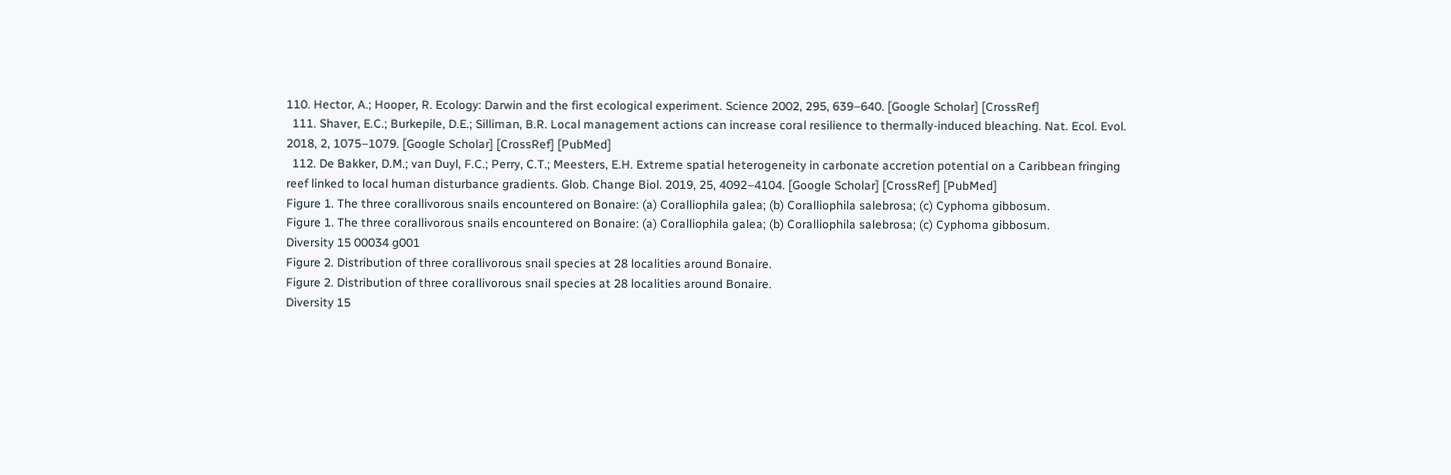110. Hector, A.; Hooper, R. Ecology: Darwin and the first ecological experiment. Science 2002, 295, 639–640. [Google Scholar] [CrossRef]
  111. Shaver, E.C.; Burkepile, D.E.; Silliman, B.R. Local management actions can increase coral resilience to thermally-induced bleaching. Nat. Ecol. Evol. 2018, 2, 1075–1079. [Google Scholar] [CrossRef] [PubMed]
  112. De Bakker, D.M.; van Duyl, F.C.; Perry, C.T.; Meesters, E.H. Extreme spatial heterogeneity in carbonate accretion potential on a Caribbean fringing reef linked to local human disturbance gradients. Glob. Change Biol. 2019, 25, 4092–4104. [Google Scholar] [CrossRef] [PubMed]
Figure 1. The three corallivorous snails encountered on Bonaire: (a) Coralliophila galea; (b) Coralliophila salebrosa; (c) Cyphoma gibbosum.
Figure 1. The three corallivorous snails encountered on Bonaire: (a) Coralliophila galea; (b) Coralliophila salebrosa; (c) Cyphoma gibbosum.
Diversity 15 00034 g001
Figure 2. Distribution of three corallivorous snail species at 28 localities around Bonaire.
Figure 2. Distribution of three corallivorous snail species at 28 localities around Bonaire.
Diversity 15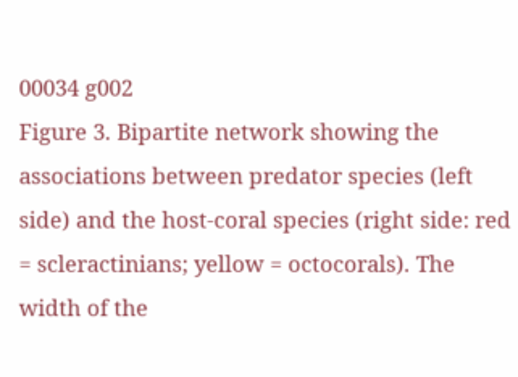00034 g002
Figure 3. Bipartite network showing the associations between predator species (left side) and the host-coral species (right side: red = scleractinians; yellow = octocorals). The width of the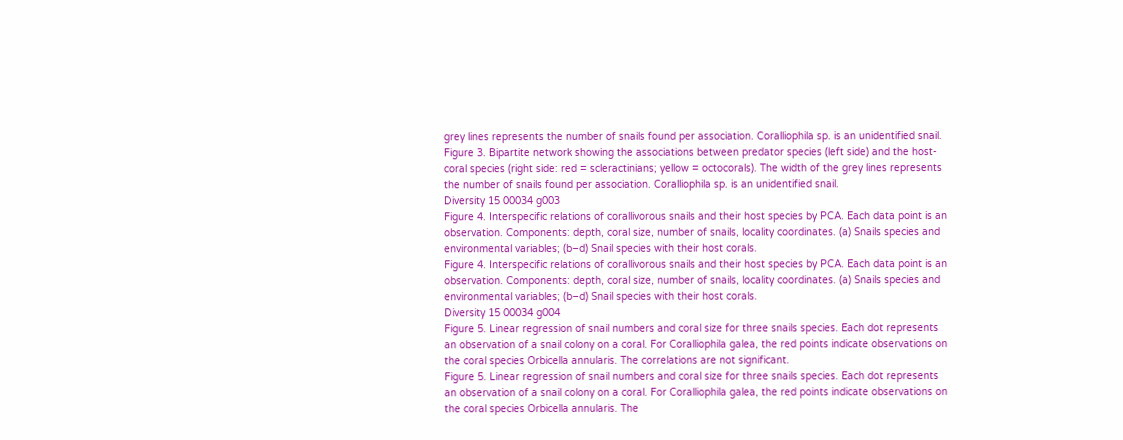grey lines represents the number of snails found per association. Coralliophila sp. is an unidentified snail.
Figure 3. Bipartite network showing the associations between predator species (left side) and the host-coral species (right side: red = scleractinians; yellow = octocorals). The width of the grey lines represents the number of snails found per association. Coralliophila sp. is an unidentified snail.
Diversity 15 00034 g003
Figure 4. Interspecific relations of corallivorous snails and their host species by PCA. Each data point is an observation. Components: depth, coral size, number of snails, locality coordinates. (a) Snails species and environmental variables; (b–d) Snail species with their host corals.
Figure 4. Interspecific relations of corallivorous snails and their host species by PCA. Each data point is an observation. Components: depth, coral size, number of snails, locality coordinates. (a) Snails species and environmental variables; (b–d) Snail species with their host corals.
Diversity 15 00034 g004
Figure 5. Linear regression of snail numbers and coral size for three snails species. Each dot represents an observation of a snail colony on a coral. For Coralliophila galea, the red points indicate observations on the coral species Orbicella annularis. The correlations are not significant.
Figure 5. Linear regression of snail numbers and coral size for three snails species. Each dot represents an observation of a snail colony on a coral. For Coralliophila galea, the red points indicate observations on the coral species Orbicella annularis. The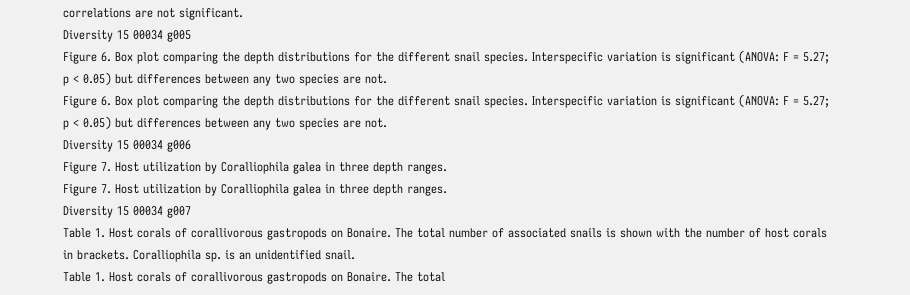correlations are not significant.
Diversity 15 00034 g005
Figure 6. Box plot comparing the depth distributions for the different snail species. Interspecific variation is significant (ANOVA: F = 5.27; p < 0.05) but differences between any two species are not.
Figure 6. Box plot comparing the depth distributions for the different snail species. Interspecific variation is significant (ANOVA: F = 5.27; p < 0.05) but differences between any two species are not.
Diversity 15 00034 g006
Figure 7. Host utilization by Coralliophila galea in three depth ranges.
Figure 7. Host utilization by Coralliophila galea in three depth ranges.
Diversity 15 00034 g007
Table 1. Host corals of corallivorous gastropods on Bonaire. The total number of associated snails is shown with the number of host corals in brackets. Coralliophila sp. is an unidentified snail.
Table 1. Host corals of corallivorous gastropods on Bonaire. The total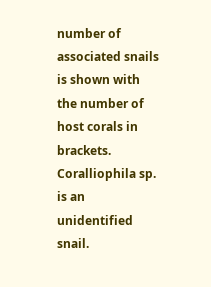number of associated snails is shown with the number of host corals in brackets. Coralliophila sp. is an unidentified snail.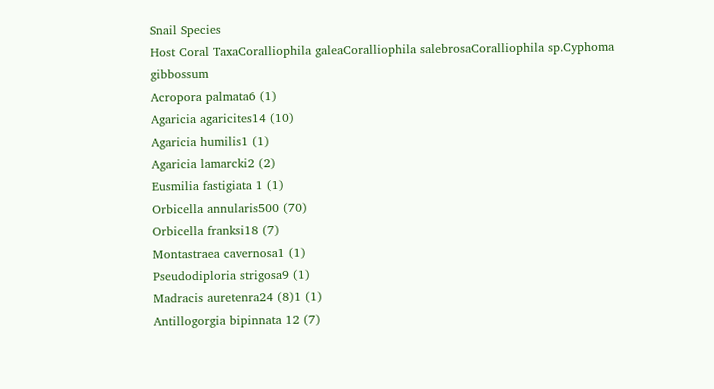Snail Species
Host Coral TaxaCoralliophila galeaCoralliophila salebrosaCoralliophila sp.Cyphoma gibbossum
Acropora palmata6 (1)
Agaricia agaricites14 (10)
Agaricia humilis1 (1)
Agaricia lamarcki2 (2)
Eusmilia fastigiata 1 (1)
Orbicella annularis500 (70)
Orbicella franksi18 (7)
Montastraea cavernosa1 (1)
Pseudodiploria strigosa9 (1)
Madracis auretenra24 (8)1 (1)
Antillogorgia bipinnata 12 (7)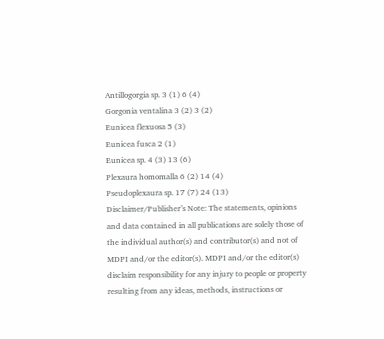Antillogorgia sp. 3 (1) 6 (4)
Gorgonia ventalina 3 (2) 3 (2)
Eunicea flexuosa 5 (3)
Eunicea fusca 2 (1)
Eunicea sp. 4 (3) 13 (6)
Plexaura homomalla 6 (2) 14 (4)
Pseudoplexaura sp. 17 (7) 24 (13)
Disclaimer/Publisher’s Note: The statements, opinions and data contained in all publications are solely those of the individual author(s) and contributor(s) and not of MDPI and/or the editor(s). MDPI and/or the editor(s) disclaim responsibility for any injury to people or property resulting from any ideas, methods, instructions or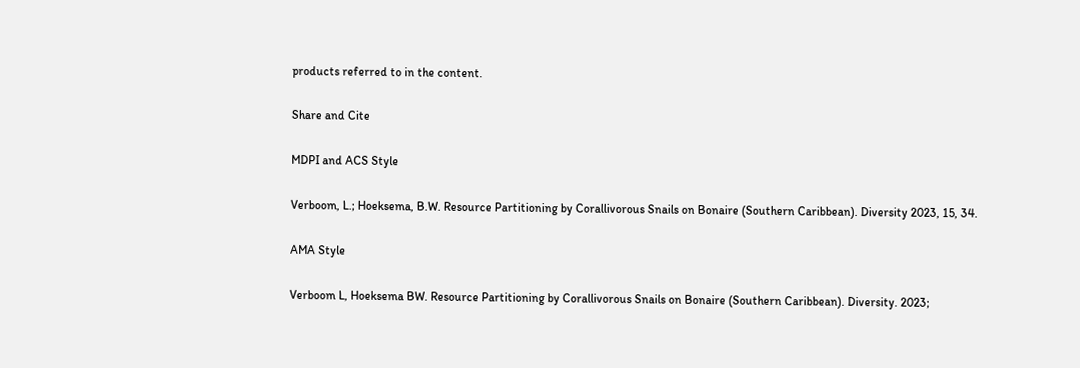products referred to in the content.

Share and Cite

MDPI and ACS Style

Verboom, L.; Hoeksema, B.W. Resource Partitioning by Corallivorous Snails on Bonaire (Southern Caribbean). Diversity 2023, 15, 34.

AMA Style

Verboom L, Hoeksema BW. Resource Partitioning by Corallivorous Snails on Bonaire (Southern Caribbean). Diversity. 2023;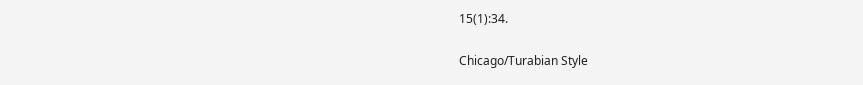15(1):34.

Chicago/Turabian Style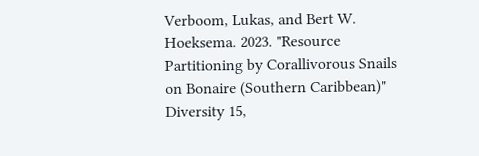Verboom, Lukas, and Bert W. Hoeksema. 2023. "Resource Partitioning by Corallivorous Snails on Bonaire (Southern Caribbean)" Diversity 15,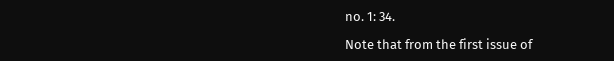no. 1: 34.

Note that from the first issue of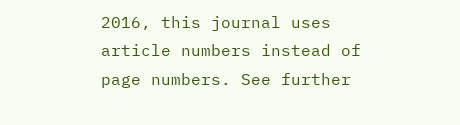2016, this journal uses article numbers instead of page numbers. See further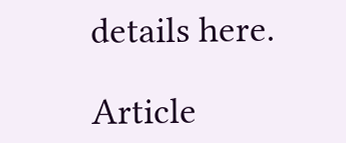details here.

Article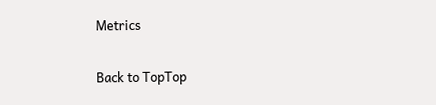Metrics

Back to TopTop